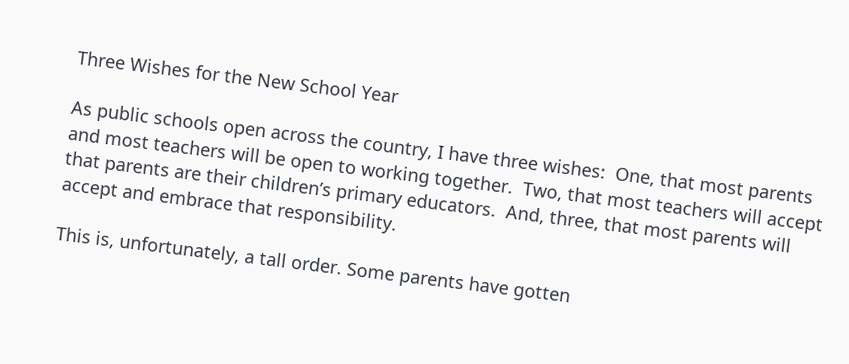Three Wishes for the New School Year

As public schools open across the country, I have three wishes:  One, that most parents and most teachers will be open to working together.  Two, that most teachers will accept that parents are their children’s primary educators.  And, three, that most parents will accept and embrace that responsibility.

This is, unfortunately, a tall order. Some parents have gotten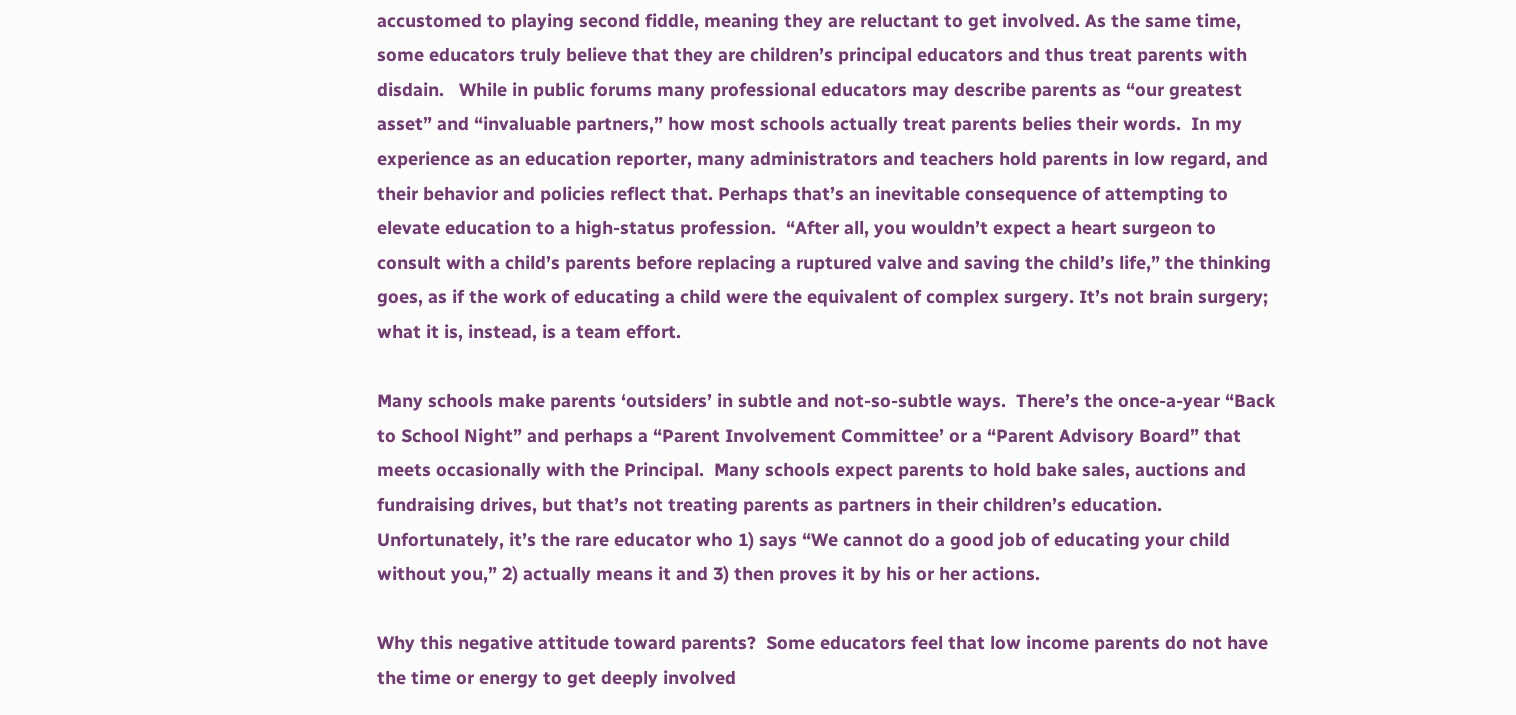accustomed to playing second fiddle, meaning they are reluctant to get involved. As the same time, some educators truly believe that they are children’s principal educators and thus treat parents with disdain.   While in public forums many professional educators may describe parents as “our greatest asset” and “invaluable partners,” how most schools actually treat parents belies their words.  In my experience as an education reporter, many administrators and teachers hold parents in low regard, and their behavior and policies reflect that. Perhaps that’s an inevitable consequence of attempting to elevate education to a high-status profession.  “After all, you wouldn’t expect a heart surgeon to consult with a child’s parents before replacing a ruptured valve and saving the child’s life,” the thinking goes, as if the work of educating a child were the equivalent of complex surgery. It’s not brain surgery; what it is, instead, is a team effort.

Many schools make parents ‘outsiders’ in subtle and not-so-subtle ways.  There’s the once-a-year “Back to School Night” and perhaps a “Parent Involvement Committee’ or a “Parent Advisory Board” that meets occasionally with the Principal.  Many schools expect parents to hold bake sales, auctions and fundraising drives, but that’s not treating parents as partners in their children’s education. Unfortunately, it’s the rare educator who 1) says “We cannot do a good job of educating your child without you,” 2) actually means it and 3) then proves it by his or her actions.

Why this negative attitude toward parents?  Some educators feel that low income parents do not have the time or energy to get deeply involved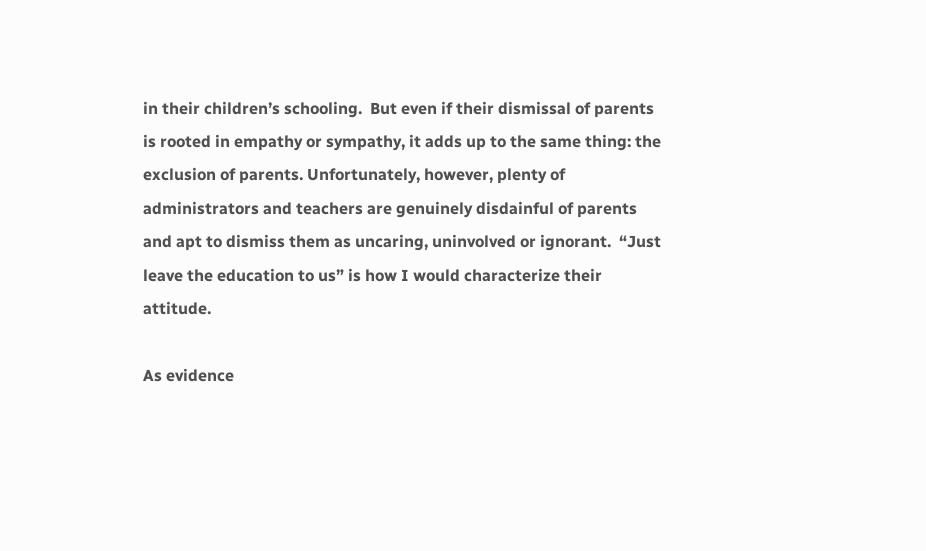in their children’s schooling.  But even if their dismissal of parents is rooted in empathy or sympathy, it adds up to the same thing: the exclusion of parents. Unfortunately, however, plenty of administrators and teachers are genuinely disdainful of parents and apt to dismiss them as uncaring, uninvolved or ignorant.  “Just leave the education to us” is how I would characterize their attitude.

As evidence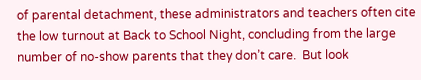of parental detachment, these administrators and teachers often cite the low turnout at Back to School Night, concluding from the large number of no-show parents that they don’t care.  But look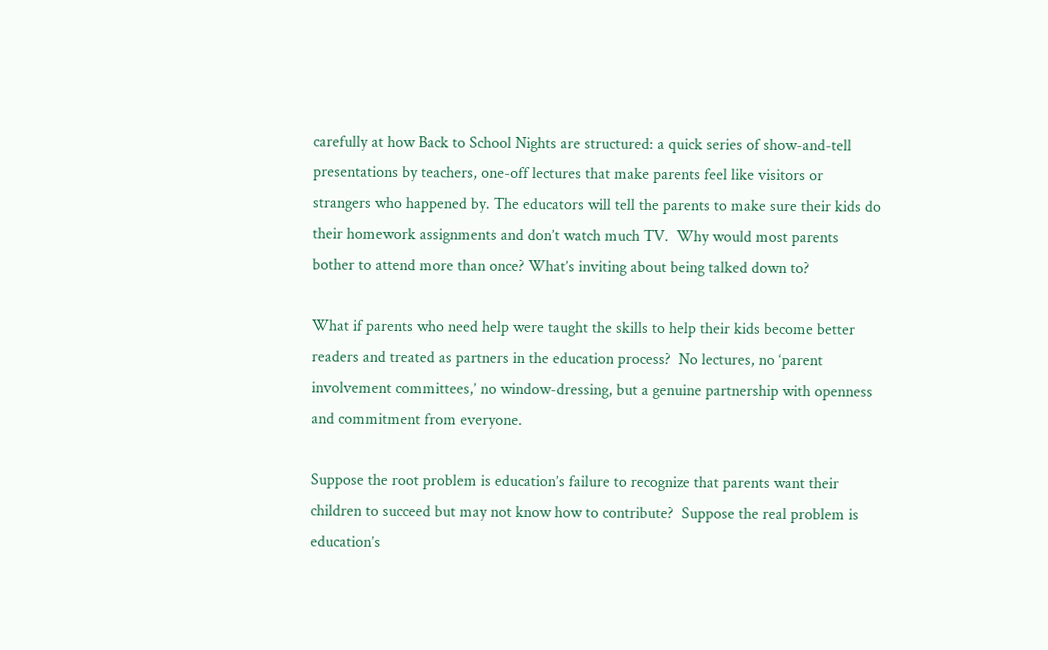carefully at how Back to School Nights are structured: a quick series of show-and-tell presentations by teachers, one-off lectures that make parents feel like visitors or strangers who happened by. The educators will tell the parents to make sure their kids do their homework assignments and don’t watch much TV.  Why would most parents bother to attend more than once? What’s inviting about being talked down to?

What if parents who need help were taught the skills to help their kids become better readers and treated as partners in the education process?  No lectures, no ‘parent involvement committees,’ no window-dressing, but a genuine partnership with openness and commitment from everyone.

Suppose the root problem is education’s failure to recognize that parents want their children to succeed but may not know how to contribute?  Suppose the real problem is education’s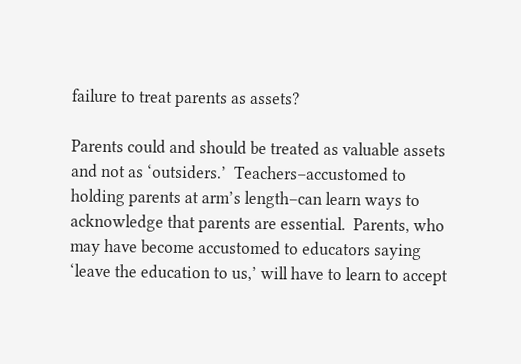failure to treat parents as assets?

Parents could and should be treated as valuable assets and not as ‘outsiders.’  Teachers–accustomed to holding parents at arm’s length–can learn ways to acknowledge that parents are essential.  Parents, who may have become accustomed to educators saying ‘leave the education to us,’ will have to learn to accept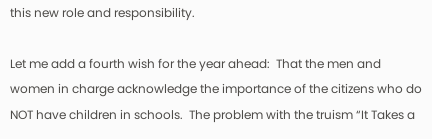this new role and responsibility.

Let me add a fourth wish for the year ahead:  That the men and women in charge acknowledge the importance of the citizens who do NOT have children in schools.  The problem with the truism “It Takes a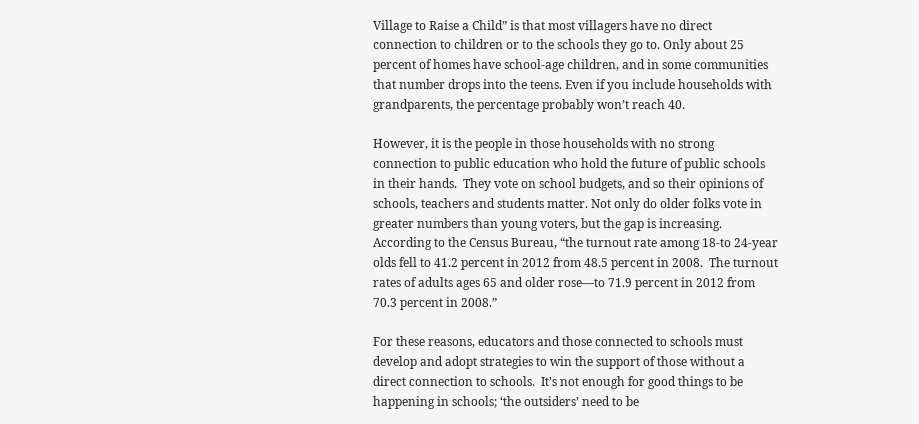Village to Raise a Child” is that most villagers have no direct connection to children or to the schools they go to. Only about 25 percent of homes have school-age children, and in some communities that number drops into the teens. Even if you include households with grandparents, the percentage probably won’t reach 40.

However, it is the people in those households with no strong connection to public education who hold the future of public schools in their hands.  They vote on school budgets, and so their opinions of schools, teachers and students matter. Not only do older folks vote in greater numbers than young voters, but the gap is increasing. According to the Census Bureau, “the turnout rate among 18-to 24-year olds fell to 41.2 percent in 2012 from 48.5 percent in 2008.  The turnout rates of adults ages 65 and older rose—to 71.9 percent in 2012 from 70.3 percent in 2008.”

For these reasons, educators and those connected to schools must develop and adopt strategies to win the support of those without a direct connection to schools.  It’s not enough for good things to be happening in schools; ‘the outsiders’ need to be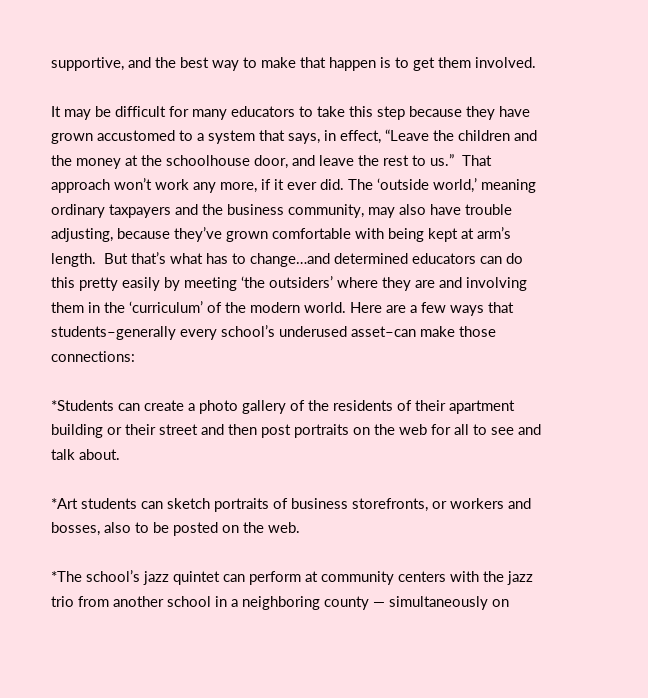supportive, and the best way to make that happen is to get them involved.

It may be difficult for many educators to take this step because they have grown accustomed to a system that says, in effect, “Leave the children and the money at the schoolhouse door, and leave the rest to us.”  That approach won’t work any more, if it ever did. The ‘outside world,’ meaning ordinary taxpayers and the business community, may also have trouble adjusting, because they’ve grown comfortable with being kept at arm’s length.  But that’s what has to change…and determined educators can do this pretty easily by meeting ‘the outsiders’ where they are and involving them in the ‘curriculum’ of the modern world. Here are a few ways that students–generally every school’s underused asset–can make those connections:

*Students can create a photo gallery of the residents of their apartment building or their street and then post portraits on the web for all to see and talk about.

*Art students can sketch portraits of business storefronts, or workers and bosses, also to be posted on the web.

*The school’s jazz quintet can perform at community centers with the jazz trio from another school in a neighboring county — simultaneously on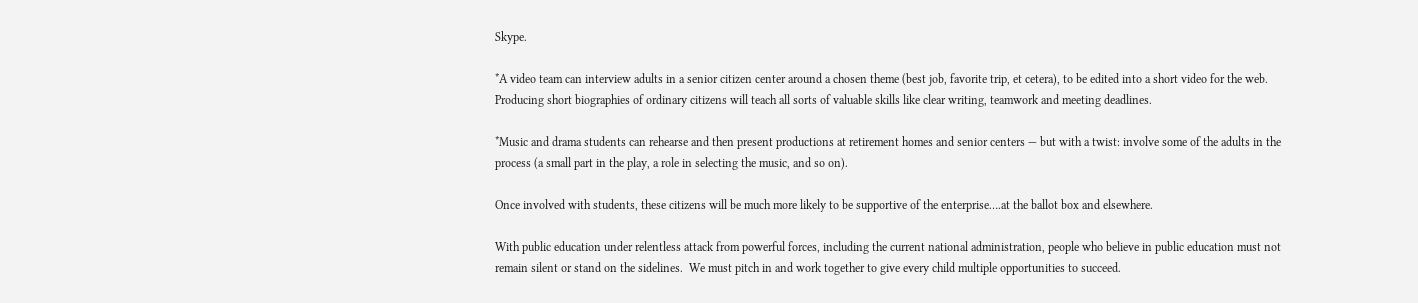Skype.

*A video team can interview adults in a senior citizen center around a chosen theme (best job, favorite trip, et cetera), to be edited into a short video for the web. Producing short biographies of ordinary citizens will teach all sorts of valuable skills like clear writing, teamwork and meeting deadlines.

*Music and drama students can rehearse and then present productions at retirement homes and senior centers — but with a twist: involve some of the adults in the process (a small part in the play, a role in selecting the music, and so on).

Once involved with students, these citizens will be much more likely to be supportive of the enterprise….at the ballot box and elsewhere.

With public education under relentless attack from powerful forces, including the current national administration, people who believe in public education must not remain silent or stand on the sidelines.  We must pitch in and work together to give every child multiple opportunities to succeed.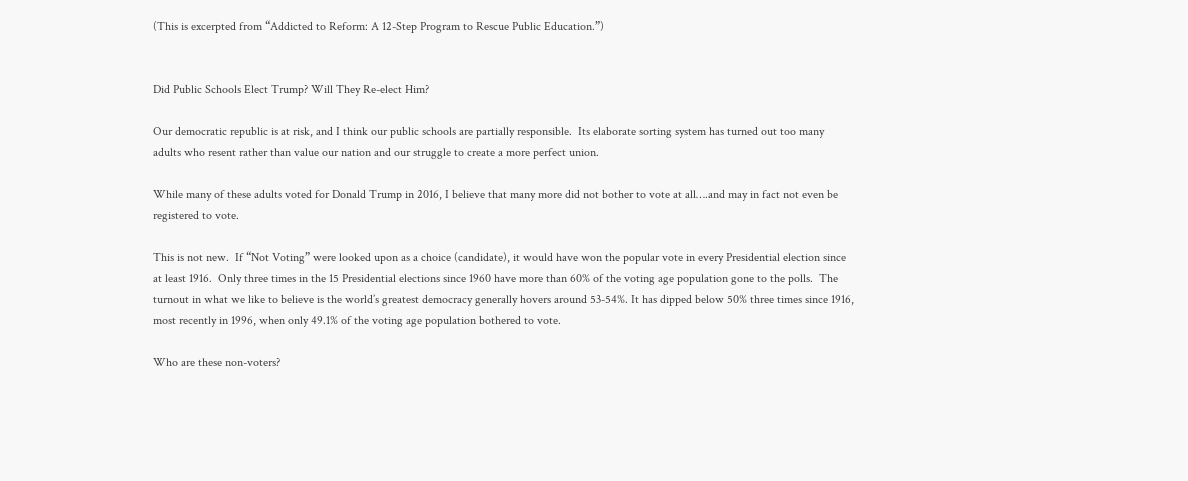(This is excerpted from “Addicted to Reform: A 12-Step Program to Rescue Public Education.”)


Did Public Schools Elect Trump? Will They Re-elect Him?

Our democratic republic is at risk, and I think our public schools are partially responsible.  Its elaborate sorting system has turned out too many adults who resent rather than value our nation and our struggle to create a more perfect union.

While many of these adults voted for Donald Trump in 2016, I believe that many more did not bother to vote at all….and may in fact not even be registered to vote.

This is not new.  If “Not Voting” were looked upon as a choice (candidate), it would have won the popular vote in every Presidential election since at least 1916.  Only three times in the 15 Presidential elections since 1960 have more than 60% of the voting age population gone to the polls.  The turnout in what we like to believe is the world’s greatest democracy generally hovers around 53-54%. It has dipped below 50% three times since 1916, most recently in 1996, when only 49.1% of the voting age population bothered to vote.

Who are these non-voters?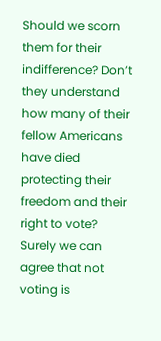Should we scorn them for their indifference? Don’t they understand how many of their fellow Americans have died protecting their freedom and their right to vote?  Surely we can agree that not voting is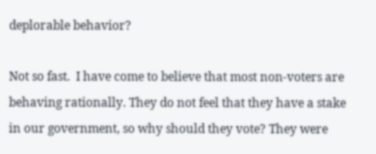deplorable behavior?

Not so fast.  I have come to believe that most non-voters are behaving rationally. They do not feel that they have a stake in our government, so why should they vote? They were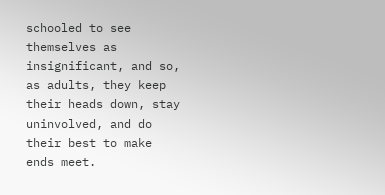schooled to see themselves as insignificant, and so, as adults, they keep their heads down, stay uninvolved, and do their best to make ends meet.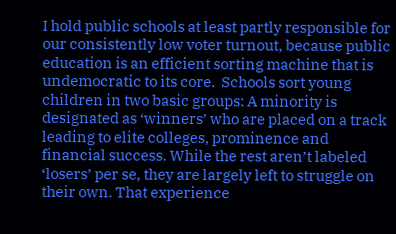I hold public schools at least partly responsible for our consistently low voter turnout, because public education is an efficient sorting machine that is undemocratic to its core.  Schools sort young children in two basic groups: A minority is designated as ‘winners’ who are placed on a track leading to elite colleges, prominence and financial success. While the rest aren’t labeled ‘losers’ per se, they are largely left to struggle on their own. That experience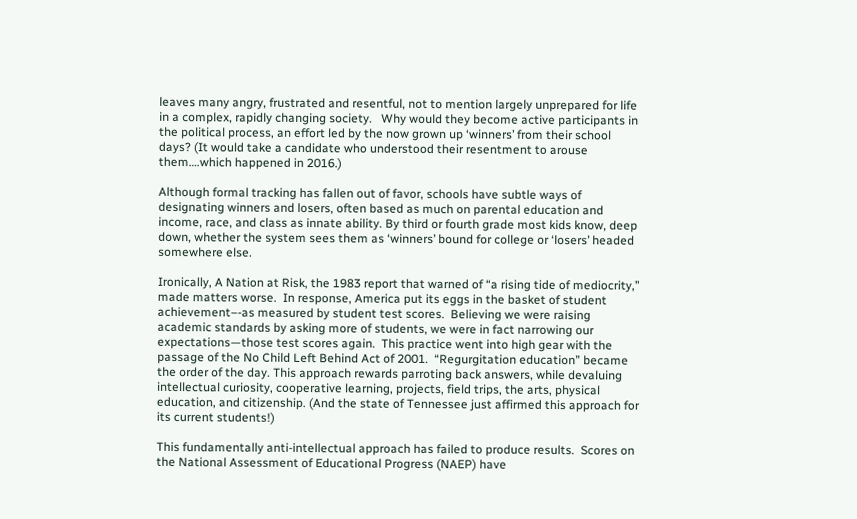leaves many angry, frustrated and resentful, not to mention largely unprepared for life in a complex, rapidly changing society.   Why would they become active participants in the political process, an effort led by the now grown up ‘winners’ from their school days? (It would take a candidate who understood their resentment to arouse them….which happened in 2016.)

Although formal tracking has fallen out of favor, schools have subtle ways of designating winners and losers, often based as much on parental education and income, race, and class as innate ability. By third or fourth grade most kids know, deep down, whether the system sees them as ‘winners’ bound for college or ‘losers’ headed somewhere else.

Ironically, A Nation at Risk, the 1983 report that warned of “a rising tide of mediocrity,” made matters worse.  In response, America put its eggs in the basket of student achievement–-as measured by student test scores.  Believing we were raising academic standards by asking more of students, we were in fact narrowing our expectations—those test scores again.  This practice went into high gear with the passage of the No Child Left Behind Act of 2001.  “Regurgitation education” became the order of the day. This approach rewards parroting back answers, while devaluing intellectual curiosity, cooperative learning, projects, field trips, the arts, physical education, and citizenship. (And the state of Tennessee just affirmed this approach for its current students!)

This fundamentally anti-intellectual approach has failed to produce results.  Scores on the National Assessment of Educational Progress (NAEP) have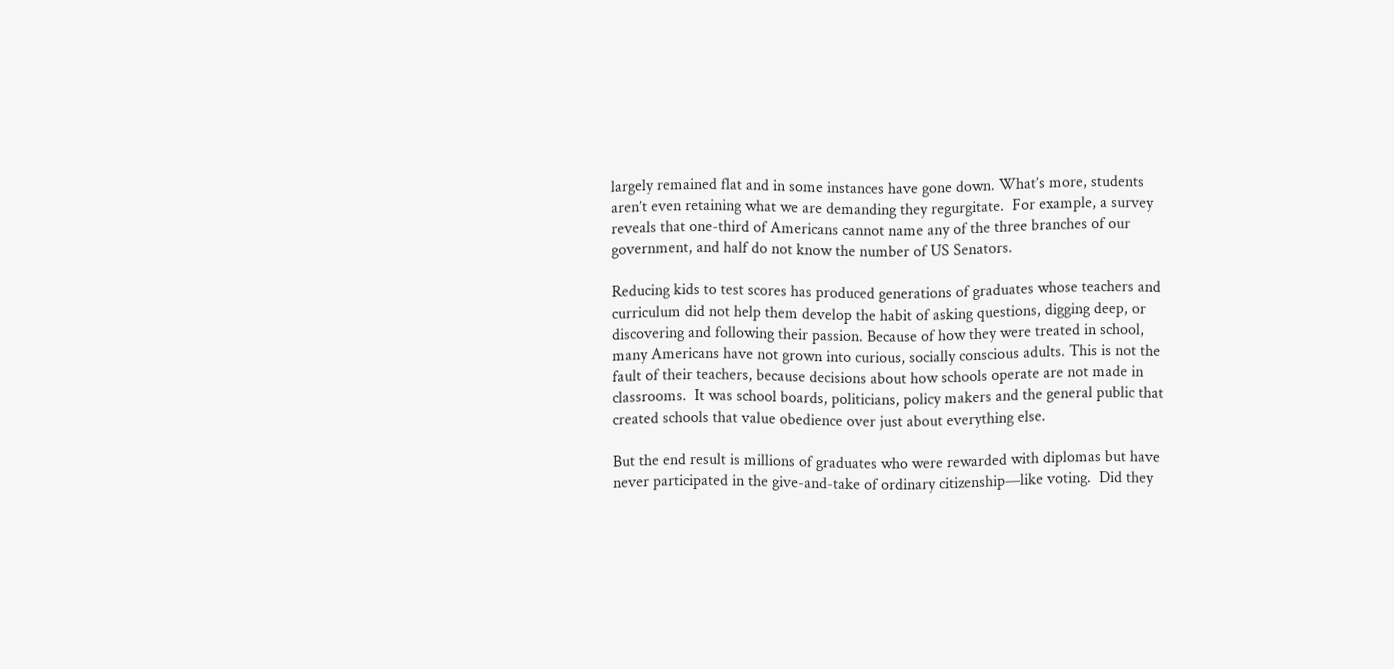largely remained flat and in some instances have gone down. What’s more, students aren’t even retaining what we are demanding they regurgitate.  For example, a survey reveals that one-third of Americans cannot name any of the three branches of our government, and half do not know the number of US Senators.

Reducing kids to test scores has produced generations of graduates whose teachers and curriculum did not help them develop the habit of asking questions, digging deep, or discovering and following their passion. Because of how they were treated in school, many Americans have not grown into curious, socially conscious adults. This is not the fault of their teachers, because decisions about how schools operate are not made in classrooms.  It was school boards, politicians, policy makers and the general public that created schools that value obedience over just about everything else.

But the end result is millions of graduates who were rewarded with diplomas but have never participated in the give-and-take of ordinary citizenship—like voting.  Did they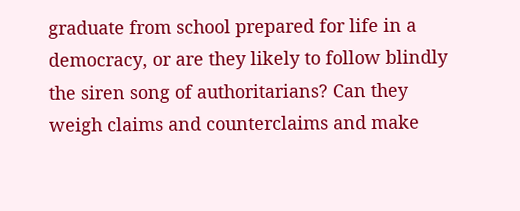graduate from school prepared for life in a democracy, or are they likely to follow blindly the siren song of authoritarians? Can they weigh claims and counterclaims and make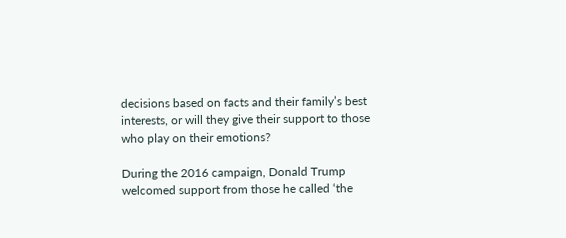decisions based on facts and their family’s best interests, or will they give their support to those who play on their emotions?

During the 2016 campaign, Donald Trump welcomed support from those he called ‘the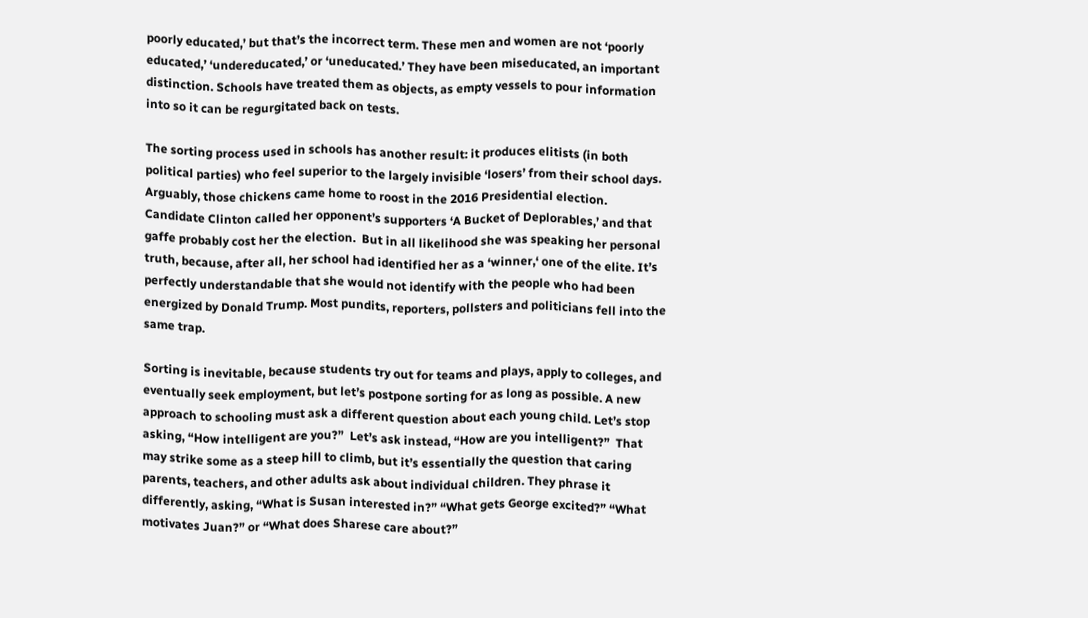poorly educated,’ but that’s the incorrect term. These men and women are not ‘poorly educated,’ ‘undereducated,’ or ‘uneducated.’ They have been miseducated, an important distinction. Schools have treated them as objects, as empty vessels to pour information into so it can be regurgitated back on tests.

The sorting process used in schools has another result: it produces elitists (in both political parties) who feel superior to the largely invisible ‘losers’ from their school days.  Arguably, those chickens came home to roost in the 2016 Presidential election.  Candidate Clinton called her opponent’s supporters ‘A Bucket of Deplorables,’ and that gaffe probably cost her the election.  But in all likelihood she was speaking her personal truth, because, after all, her school had identified her as a ‘winner,‘ one of the elite. It’s perfectly understandable that she would not identify with the people who had been energized by Donald Trump. Most pundits, reporters, pollsters and politicians fell into the same trap.

Sorting is inevitable, because students try out for teams and plays, apply to colleges, and eventually seek employment, but let’s postpone sorting for as long as possible. A new approach to schooling must ask a different question about each young child. Let’s stop asking, “How intelligent are you?”  Let’s ask instead, “How are you intelligent?”  That may strike some as a steep hill to climb, but it’s essentially the question that caring parents, teachers, and other adults ask about individual children. They phrase it differently, asking, “What is Susan interested in?” “What gets George excited?” “What motivates Juan?” or “What does Sharese care about?”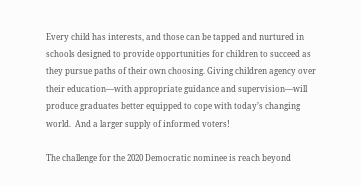Every child has interests, and those can be tapped and nurtured in schools designed to provide opportunities for children to succeed as they pursue paths of their own choosing. Giving children agency over their education—with appropriate guidance and supervision—will produce graduates better equipped to cope with today’s changing world.  And a larger supply of informed voters!

The challenge for the 2020 Democratic nominee is reach beyond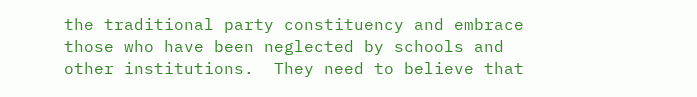the traditional party constituency and embrace those who have been neglected by schools and other institutions.  They need to believe that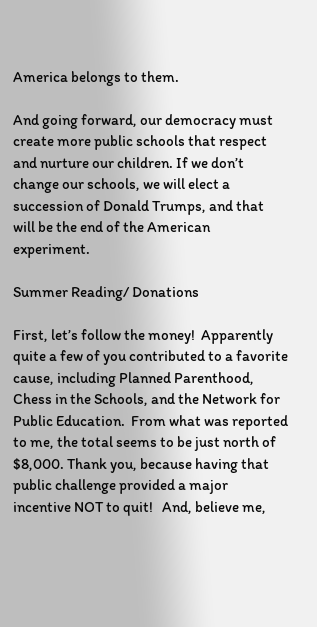America belongs to them.

And going forward, our democracy must create more public schools that respect and nurture our children. If we don’t change our schools, we will elect a succession of Donald Trumps, and that will be the end of the American experiment.

Summer Reading/ Donations

First, let’s follow the money!  Apparently quite a few of you contributed to a favorite cause, including Planned Parenthood, Chess in the Schools, and the Network for Public Education.  From what was reported to me, the total seems to be just north of $8,000. Thank you, because having that public challenge provided a major incentive NOT to quit!   And, believe me,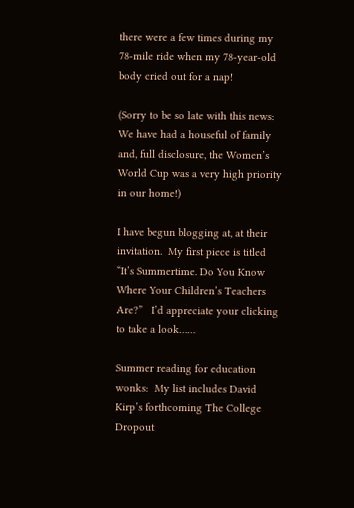there were a few times during my 78-mile ride when my 78-year-old body cried out for a nap!

(Sorry to be so late with this news: We have had a houseful of family and, full disclosure, the Women’s World Cup was a very high priority in our home!)

I have begun blogging at, at their invitation.  My first piece is titled  “It’s Summertime. Do You Know Where Your Children’s Teachers Are?”   I’d appreciate your clicking to take a look……

Summer reading for education wonks:  My list includes David Kirp’s forthcoming The College Dropout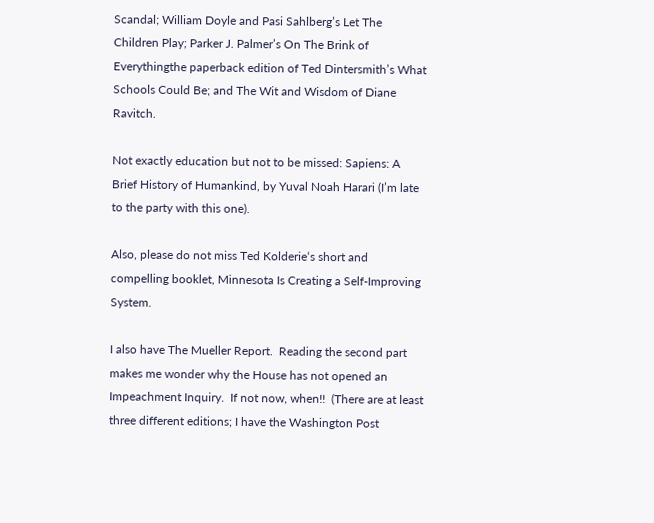Scandal; William Doyle and Pasi Sahlberg’s Let The Children Play; Parker J. Palmer’s On The Brink of Everythingthe paperback edition of Ted Dintersmith’s What Schools Could Be; and The Wit and Wisdom of Diane Ravitch.

Not exactly education but not to be missed: Sapiens: A Brief History of Humankind, by Yuval Noah Harari (I’m late to the party with this one).

Also, please do not miss Ted Kolderie‘s short and compelling booklet, Minnesota Is Creating a Self-Improving System.

I also have The Mueller Report.  Reading the second part makes me wonder why the House has not opened an Impeachment Inquiry.  If not now, when!!  (There are at least three different editions; I have the Washington Post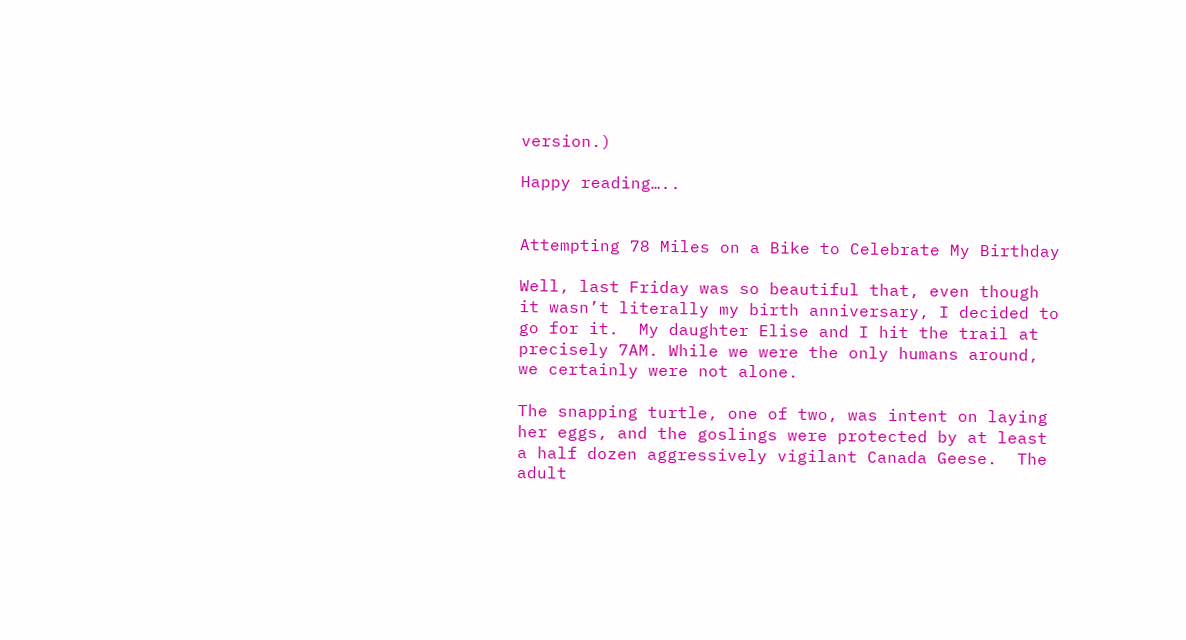version.)

Happy reading…..


Attempting 78 Miles on a Bike to Celebrate My Birthday

Well, last Friday was so beautiful that, even though it wasn’t literally my birth anniversary, I decided to go for it.  My daughter Elise and I hit the trail at precisely 7AM. While we were the only humans around, we certainly were not alone.

The snapping turtle, one of two, was intent on laying her eggs, and the goslings were protected by at least a half dozen aggressively vigilant Canada Geese.  The adult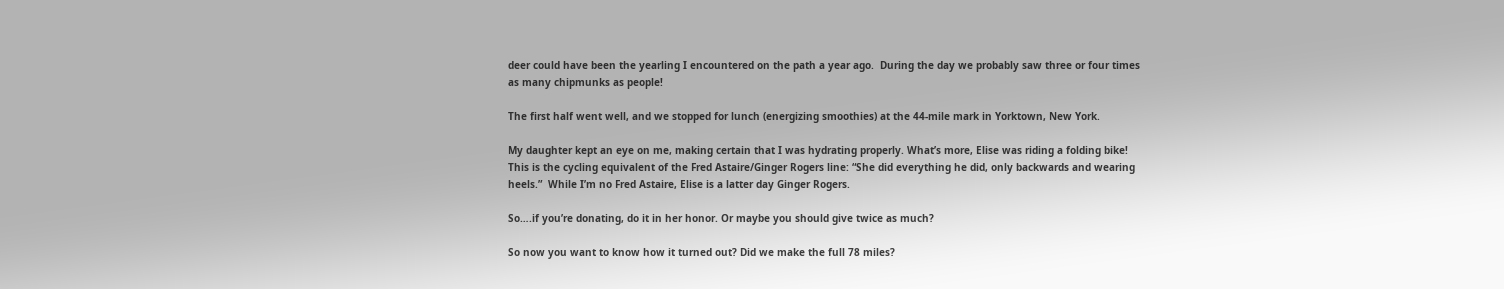deer could have been the yearling I encountered on the path a year ago.  During the day we probably saw three or four times as many chipmunks as people!

The first half went well, and we stopped for lunch (energizing smoothies) at the 44-mile mark in Yorktown, New York.

My daughter kept an eye on me, making certain that I was hydrating properly. What’s more, Elise was riding a folding bike!  This is the cycling equivalent of the Fred Astaire/Ginger Rogers line: “She did everything he did, only backwards and wearing heels.”  While I’m no Fred Astaire, Elise is a latter day Ginger Rogers.

So….if you’re donating, do it in her honor. Or maybe you should give twice as much?

So now you want to know how it turned out? Did we make the full 78 miles?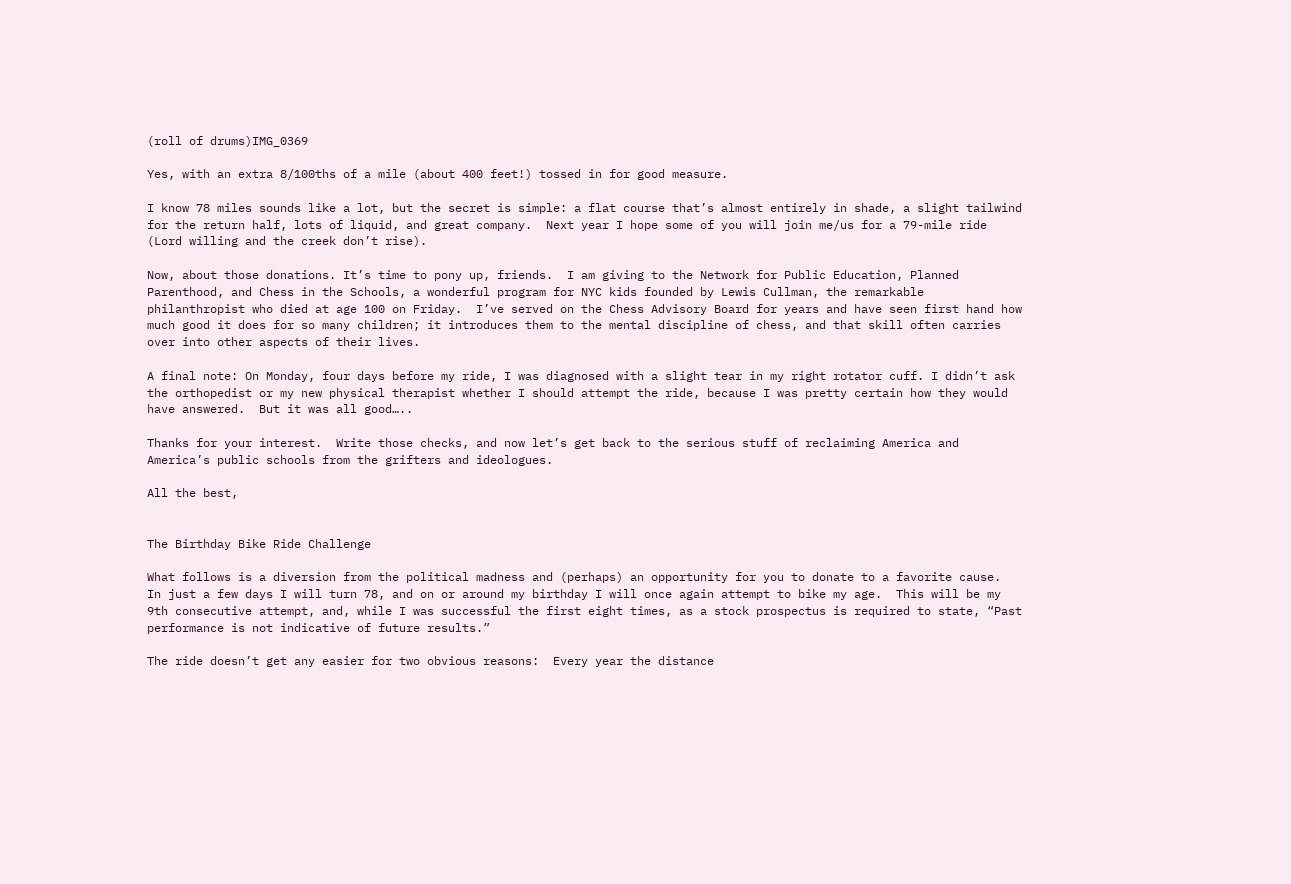(roll of drums)IMG_0369

Yes, with an extra 8/100ths of a mile (about 400 feet!) tossed in for good measure.

I know 78 miles sounds like a lot, but the secret is simple: a flat course that’s almost entirely in shade, a slight tailwind for the return half, lots of liquid, and great company.  Next year I hope some of you will join me/us for a 79-mile ride (Lord willing and the creek don’t rise).

Now, about those donations. It’s time to pony up, friends.  I am giving to the Network for Public Education, Planned Parenthood, and Chess in the Schools, a wonderful program for NYC kids founded by Lewis Cullman, the remarkable philanthropist who died at age 100 on Friday.  I’ve served on the Chess Advisory Board for years and have seen first hand how much good it does for so many children; it introduces them to the mental discipline of chess, and that skill often carries over into other aspects of their lives.

A final note: On Monday, four days before my ride, I was diagnosed with a slight tear in my right rotator cuff. I didn’t ask the orthopedist or my new physical therapist whether I should attempt the ride, because I was pretty certain how they would have answered.  But it was all good…..

Thanks for your interest.  Write those checks, and now let’s get back to the serious stuff of reclaiming America and America’s public schools from the grifters and ideologues.

All the best,


The Birthday Bike Ride Challenge

What follows is a diversion from the political madness and (perhaps) an opportunity for you to donate to a favorite cause.   In just a few days I will turn 78, and on or around my birthday I will once again attempt to bike my age.  This will be my 9th consecutive attempt, and, while I was successful the first eight times, as a stock prospectus is required to state, “Past performance is not indicative of future results.”

The ride doesn’t get any easier for two obvious reasons:  Every year the distance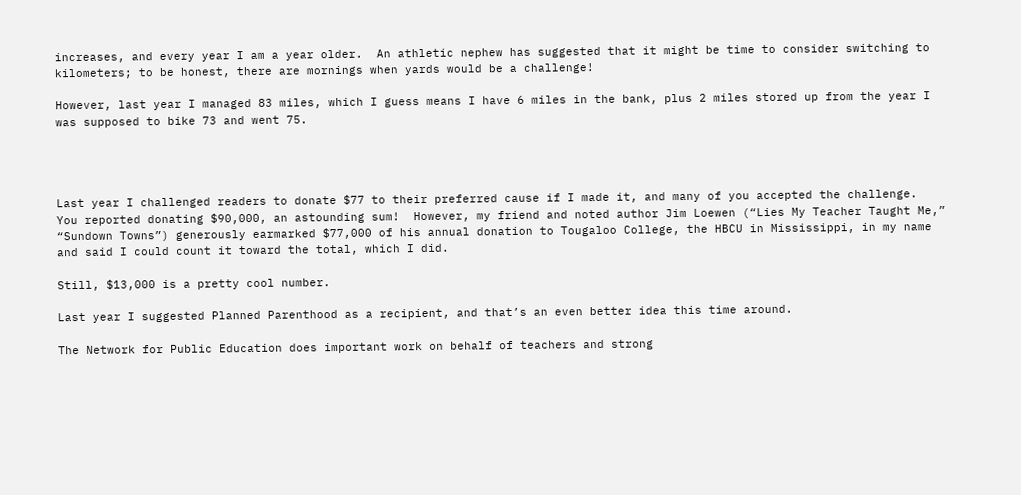increases, and every year I am a year older.  An athletic nephew has suggested that it might be time to consider switching to kilometers; to be honest, there are mornings when yards would be a challenge!

However, last year I managed 83 miles, which I guess means I have 6 miles in the bank, plus 2 miles stored up from the year I was supposed to bike 73 and went 75.




Last year I challenged readers to donate $77 to their preferred cause if I made it, and many of you accepted the challenge.  You reported donating $90,000, an astounding sum!  However, my friend and noted author Jim Loewen (“Lies My Teacher Taught Me,” “Sundown Towns”) generously earmarked $77,000 of his annual donation to Tougaloo College, the HBCU in Mississippi, in my name and said I could count it toward the total, which I did.

Still, $13,000 is a pretty cool number.

Last year I suggested Planned Parenthood as a recipient, and that’s an even better idea this time around.

The Network for Public Education does important work on behalf of teachers and strong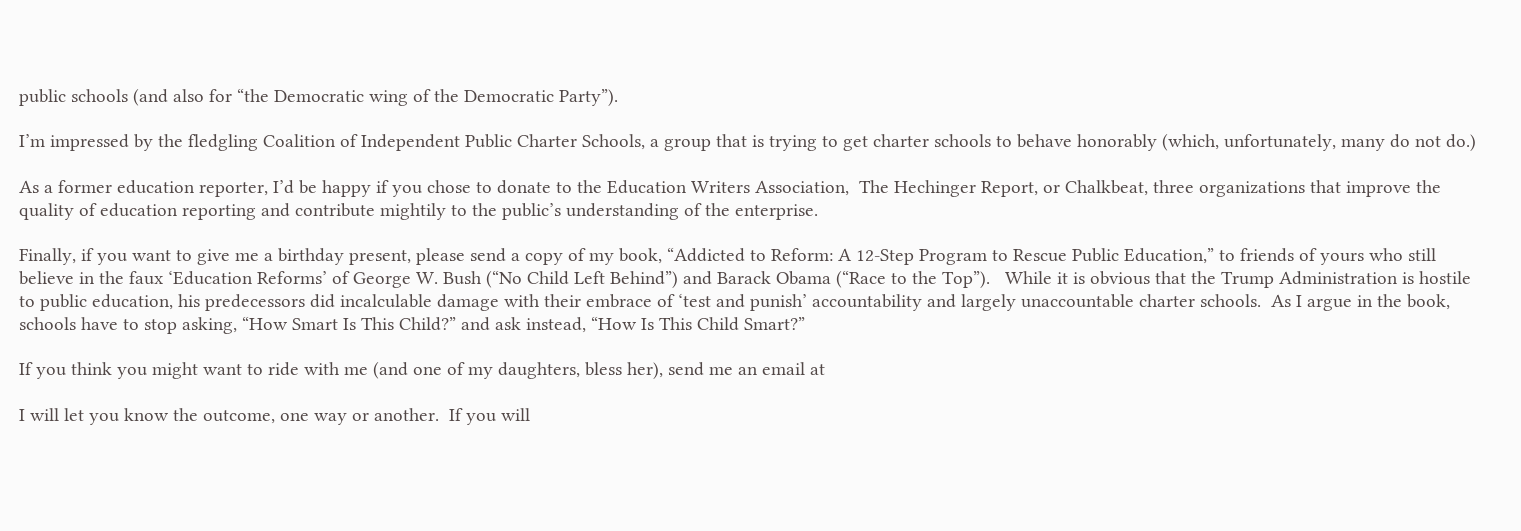public schools (and also for “the Democratic wing of the Democratic Party”).

I’m impressed by the fledgling Coalition of Independent Public Charter Schools, a group that is trying to get charter schools to behave honorably (which, unfortunately, many do not do.)

As a former education reporter, I’d be happy if you chose to donate to the Education Writers Association,  The Hechinger Report, or Chalkbeat, three organizations that improve the quality of education reporting and contribute mightily to the public’s understanding of the enterprise.

Finally, if you want to give me a birthday present, please send a copy of my book, “Addicted to Reform: A 12-Step Program to Rescue Public Education,” to friends of yours who still believe in the faux ‘Education Reforms’ of George W. Bush (“No Child Left Behind”) and Barack Obama (“Race to the Top”).   While it is obvious that the Trump Administration is hostile to public education, his predecessors did incalculable damage with their embrace of ‘test and punish’ accountability and largely unaccountable charter schools.  As I argue in the book, schools have to stop asking, “How Smart Is This Child?” and ask instead, “How Is This Child Smart?”

If you think you might want to ride with me (and one of my daughters, bless her), send me an email at

I will let you know the outcome, one way or another.  If you will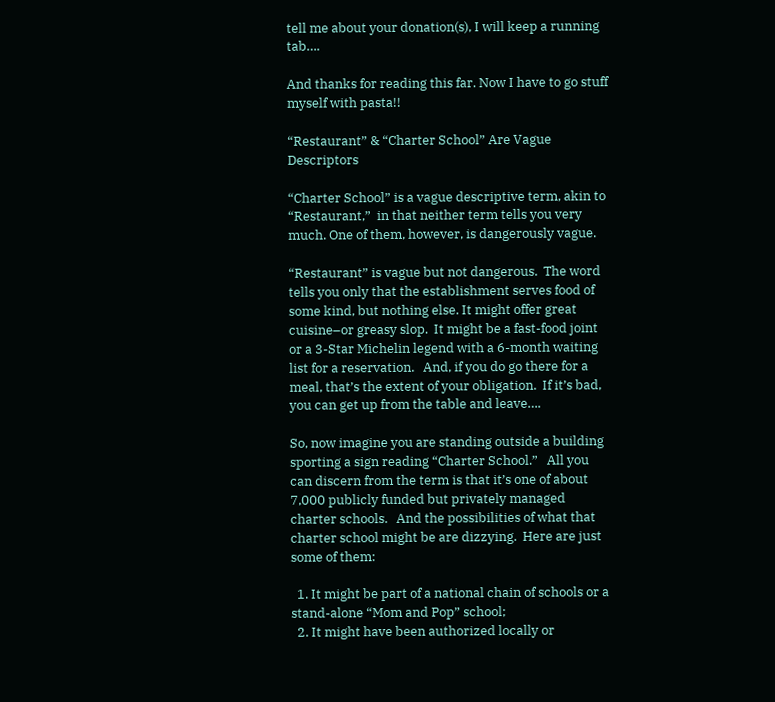tell me about your donation(s), I will keep a running tab….

And thanks for reading this far. Now I have to go stuff myself with pasta!!

“Restaurant” & “Charter School” Are Vague Descriptors

“Charter School” is a vague descriptive term, akin to “Restaurant,”  in that neither term tells you very much. One of them, however, is dangerously vague.

“Restaurant” is vague but not dangerous.  The word tells you only that the establishment serves food of some kind, but nothing else. It might offer great cuisine–or greasy slop.  It might be a fast-food joint or a 3-Star Michelin legend with a 6-month waiting list for a reservation.   And, if you do go there for a meal, that’s the extent of your obligation.  If it’s bad, you can get up from the table and leave….

So, now imagine you are standing outside a building sporting a sign reading “Charter School.”   All you can discern from the term is that it’s one of about 7,000 publicly funded but privately managed charter schools.   And the possibilities of what that charter school might be are dizzying.  Here are just some of them:

  1. It might be part of a national chain of schools or a stand-alone “Mom and Pop” school;
  2. It might have been authorized locally or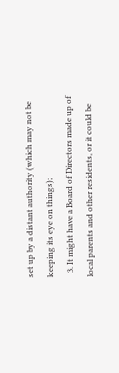set up by a distant authority (which may not be keeping its eye on things);
  3. It might have a Board of Directors made up of local parents and other residents, or it could be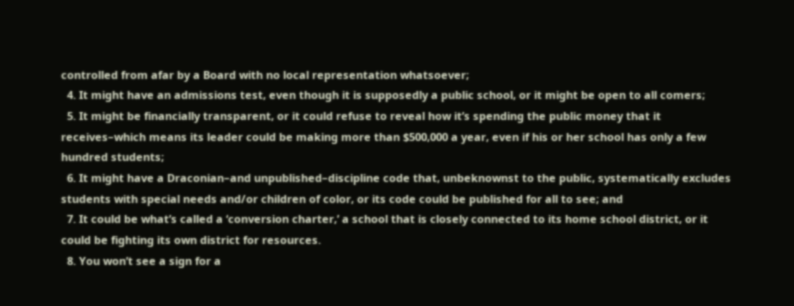controlled from afar by a Board with no local representation whatsoever;
  4. It might have an admissions test, even though it is supposedly a public school, or it might be open to all comers;
  5. It might be financially transparent, or it could refuse to reveal how it’s spending the public money that it receives–which means its leader could be making more than $500,000 a year, even if his or her school has only a few hundred students;
  6. It might have a Draconian–and unpublished–discipline code that, unbeknownst to the public, systematically excludes students with special needs and/or children of color, or its code could be published for all to see; and
  7. It could be what’s called a ‘conversion charter,’ a school that is closely connected to its home school district, or it could be fighting its own district for resources.
  8. You won’t see a sign for a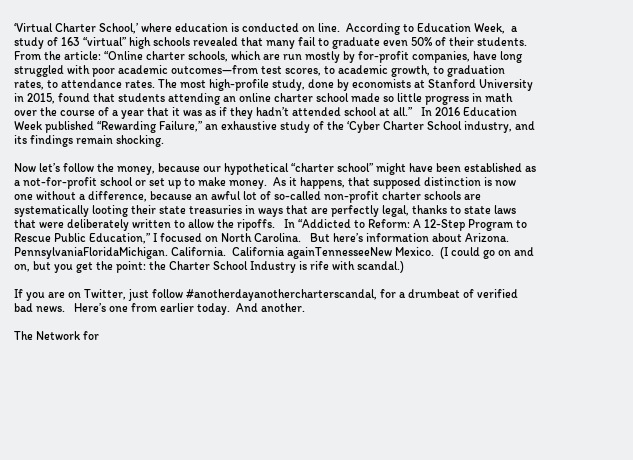‘Virtual Charter School,’ where education is conducted on line.  According to Education Week,  a study of 163 “virtual” high schools revealed that many fail to graduate even 50% of their students.  From the article: “Online charter schools, which are run mostly by for-profit companies, have long struggled with poor academic outcomes—from test scores, to academic growth, to graduation rates, to attendance rates. The most high-profile study, done by economists at Stanford University in 2015, found that students attending an online charter school made so little progress in math over the course of a year that it was as if they hadn’t attended school at all.”   In 2016 Education Week published “Rewarding Failure,” an exhaustive study of the ‘Cyber Charter School industry, and its findings remain shocking.

Now let’s follow the money, because our hypothetical “charter school” might have been established as a not-for-profit school or set up to make money.  As it happens, that supposed distinction is now one without a difference, because an awful lot of so-called non-profit charter schools are systematically looting their state treasuries in ways that are perfectly legal, thanks to state laws that were deliberately written to allow the ripoffs.   In “Addicted to Reform: A 12-Step Program to Rescue Public Education,” I focused on North Carolina.   But here’s information about Arizona.  PennsylvaniaFloridaMichigan. California.  California againTennesseeNew Mexico.  (I could go on and on, but you get the point: the Charter School Industry is rife with scandal.)

If you are on Twitter, just follow #anotherdayanothercharterscandal, for a drumbeat of verified bad news.   Here’s one from earlier today.  And another.

The Network for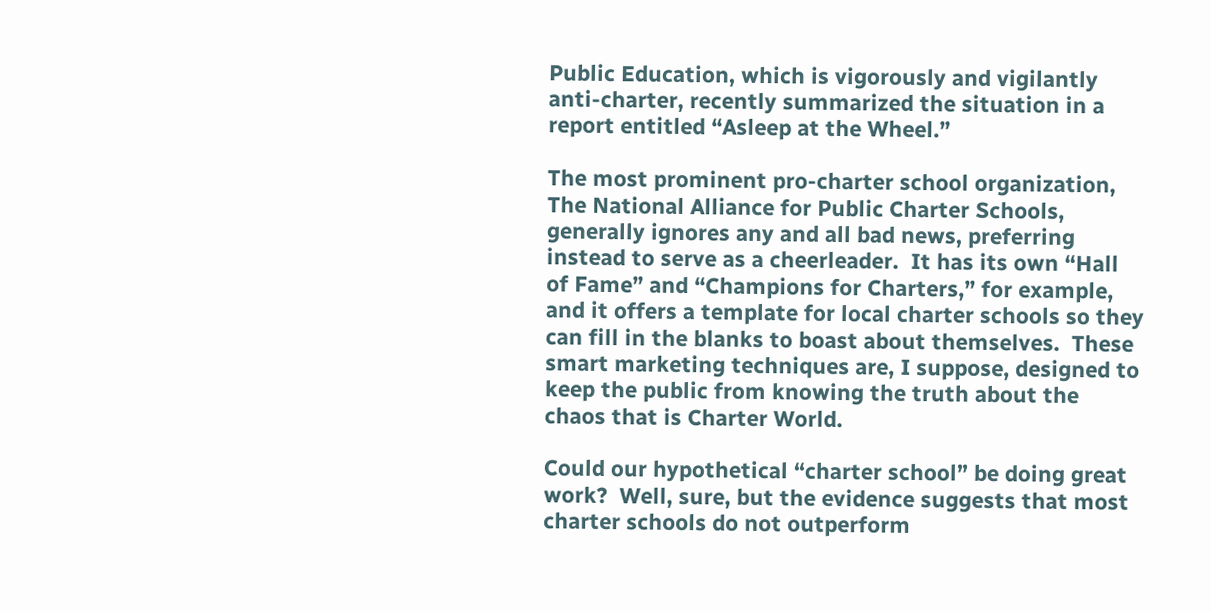Public Education, which is vigorously and vigilantly anti-charter, recently summarized the situation in a report entitled “Asleep at the Wheel.”

The most prominent pro-charter school organization, The National Alliance for Public Charter Schools, generally ignores any and all bad news, preferring instead to serve as a cheerleader.  It has its own “Hall of Fame” and “Champions for Charters,” for example, and it offers a template for local charter schools so they can fill in the blanks to boast about themselves.  These smart marketing techniques are, I suppose, designed to keep the public from knowing the truth about the chaos that is Charter World.

Could our hypothetical “charter school” be doing great work?  Well, sure, but the evidence suggests that most charter schools do not outperform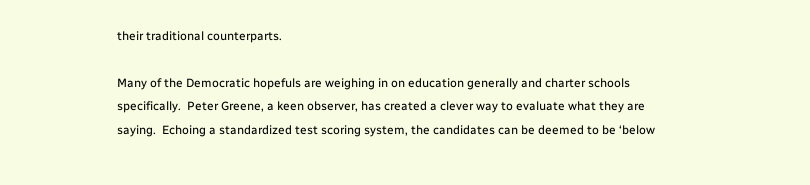their traditional counterparts.

Many of the Democratic hopefuls are weighing in on education generally and charter schools specifically.  Peter Greene, a keen observer, has created a clever way to evaluate what they are saying.  Echoing a standardized test scoring system, the candidates can be deemed to be ‘below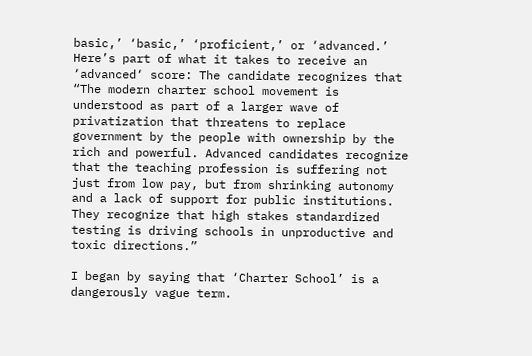basic,’ ‘basic,’ ‘proficient,’ or ‘advanced.’ Here’s part of what it takes to receive an ‘advanced‘ score: The candidate recognizes that “The modern charter school movement is understood as part of a larger wave of privatization that threatens to replace government by the people with ownership by the rich and powerful. Advanced candidates recognize that the teaching profession is suffering not just from low pay, but from shrinking autonomy and a lack of support for public institutions. They recognize that high stakes standardized testing is driving schools in unproductive and toxic directions.”

I began by saying that ‘Charter School’ is a dangerously vague term.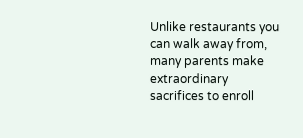Unlike restaurants you can walk away from, many parents make extraordinary sacrifices to enroll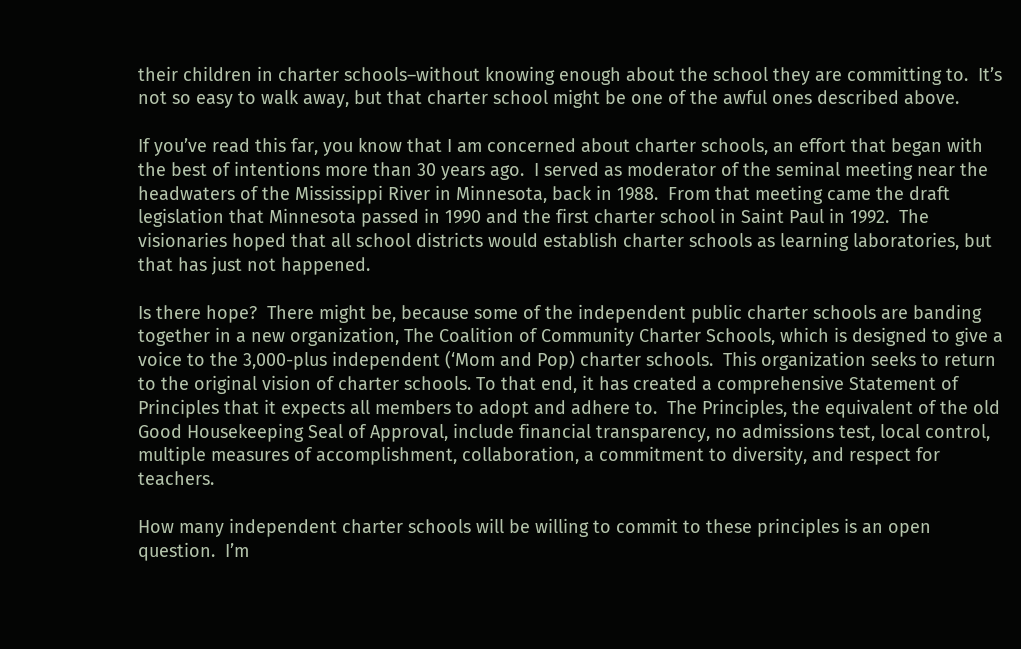their children in charter schools–without knowing enough about the school they are committing to.  It’s not so easy to walk away, but that charter school might be one of the awful ones described above.

If you’ve read this far, you know that I am concerned about charter schools, an effort that began with the best of intentions more than 30 years ago.  I served as moderator of the seminal meeting near the headwaters of the Mississippi River in Minnesota, back in 1988.  From that meeting came the draft legislation that Minnesota passed in 1990 and the first charter school in Saint Paul in 1992.  The visionaries hoped that all school districts would establish charter schools as learning laboratories, but that has just not happened.

Is there hope?  There might be, because some of the independent public charter schools are banding together in a new organization, The Coalition of Community Charter Schools, which is designed to give a voice to the 3,000-plus independent (‘Mom and Pop) charter schools.  This organization seeks to return to the original vision of charter schools. To that end, it has created a comprehensive Statement of Principles that it expects all members to adopt and adhere to.  The Principles, the equivalent of the old Good Housekeeping Seal of Approval, include financial transparency, no admissions test, local control, multiple measures of accomplishment, collaboration, a commitment to diversity, and respect for teachers.

How many independent charter schools will be willing to commit to these principles is an open question.  I’m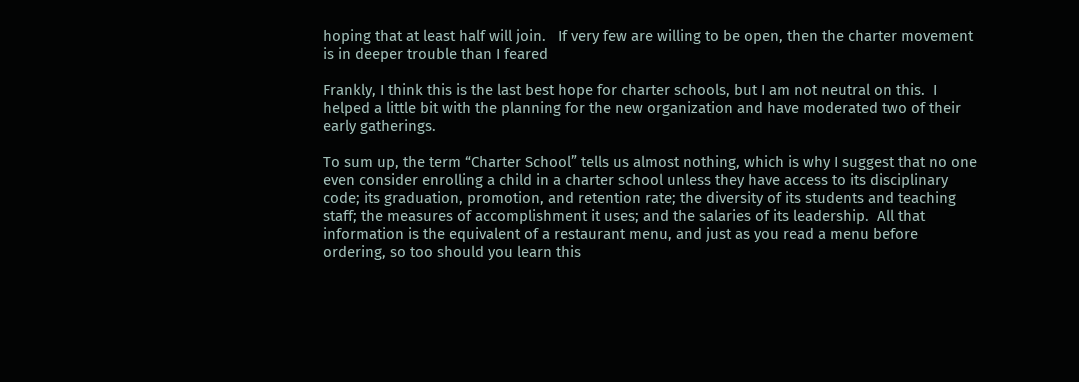hoping that at least half will join.   If very few are willing to be open, then the charter movement is in deeper trouble than I feared

Frankly, I think this is the last best hope for charter schools, but I am not neutral on this.  I helped a little bit with the planning for the new organization and have moderated two of their early gatherings.

To sum up, the term “Charter School” tells us almost nothing, which is why I suggest that no one even consider enrolling a child in a charter school unless they have access to its disciplinary code; its graduation, promotion, and retention rate; the diversity of its students and teaching staff; the measures of accomplishment it uses; and the salaries of its leadership.  All that information is the equivalent of a restaurant menu, and just as you read a menu before ordering, so too should you learn this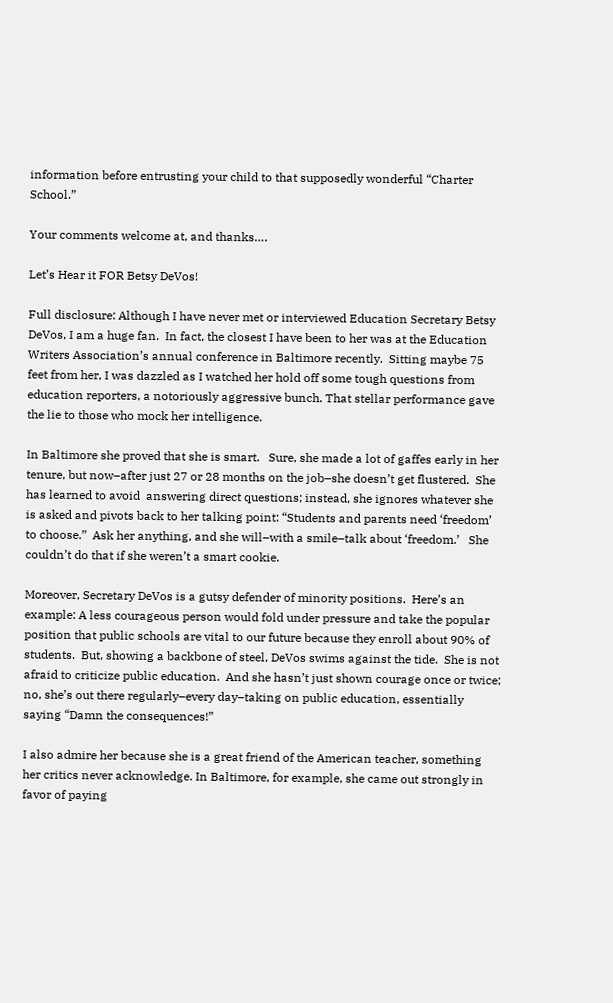information before entrusting your child to that supposedly wonderful “Charter School.”

Your comments welcome at, and thanks….

Let’s Hear it FOR Betsy DeVos!

Full disclosure: Although I have never met or interviewed Education Secretary Betsy DeVos, I am a huge fan.  In fact, the closest I have been to her was at the Education Writers Association’s annual conference in Baltimore recently.  Sitting maybe 75 feet from her, I was dazzled as I watched her hold off some tough questions from education reporters, a notoriously aggressive bunch. That stellar performance gave the lie to those who mock her intelligence.

In Baltimore she proved that she is smart.   Sure, she made a lot of gaffes early in her tenure, but now–after just 27 or 28 months on the job–she doesn’t get flustered.  She has learned to avoid  answering direct questions; instead, she ignores whatever she is asked and pivots back to her talking point: “Students and parents need ‘freedom’ to choose.”  Ask her anything, and she will–with a smile–talk about ‘freedom.’   She couldn’t do that if she weren’t a smart cookie.

Moreover, Secretary DeVos is a gutsy defender of minority positions.  Here’s an example: A less courageous person would fold under pressure and take the popular position that public schools are vital to our future because they enroll about 90% of students.  But, showing a backbone of steel, DeVos swims against the tide.  She is not afraid to criticize public education.  And she hasn’t just shown courage once or twice; no, she’s out there regularly–every day–taking on public education, essentially saying “Damn the consequences!”

I also admire her because she is a great friend of the American teacher, something her critics never acknowledge. In Baltimore, for example, she came out strongly in favor of paying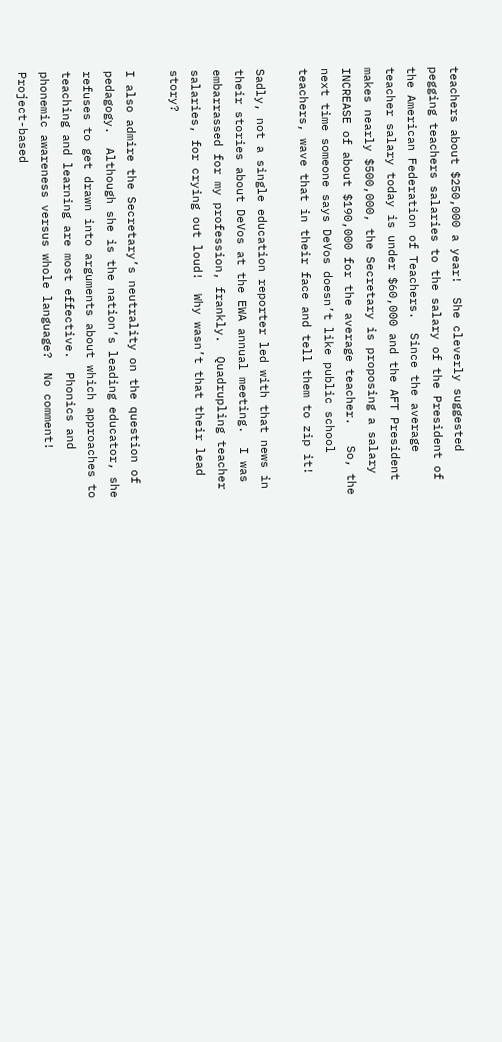teachers about $250,000 a year!  She cleverly suggested pegging teachers salaries to the salary of the President of the American Federation of Teachers.  Since the average teacher salary today is under $60,000 and the AFT President makes nearly $500,000, the Secretary is proposing a salary INCREASE of about $190,000 for the average teacher.   So, the next time someone says DeVos doesn’t like public school teachers, wave that in their face and tell them to zip it!

Sadly, not a single education reporter led with that news in their stories about DeVos at the EWA annual meeting.  I was embarrassed for my profession, frankly.  Quadrupling teacher salaries, for crying out loud!  Why wasn’t that their lead story?

I also admire the Secretary’s neutrality on the question of pedagogy.  Although she is the nation’s leading educator, she refuses to get drawn into arguments about which approaches to teaching and learning are most effective.  Phonics and phonemic awareness versus whole language?  No comment!  Project-based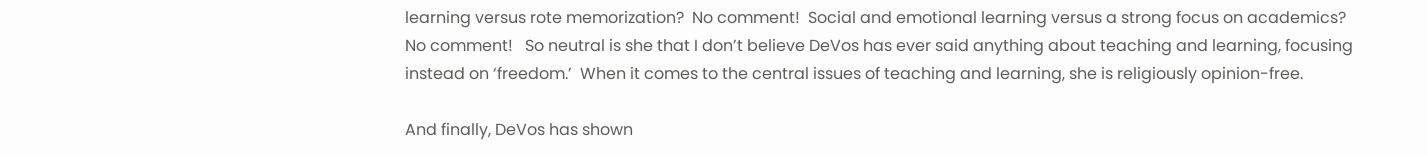learning versus rote memorization?  No comment!  Social and emotional learning versus a strong focus on academics?  No comment!   So neutral is she that I don’t believe DeVos has ever said anything about teaching and learning, focusing instead on ‘freedom.’  When it comes to the central issues of teaching and learning, she is religiously opinion-free.

And finally, DeVos has shown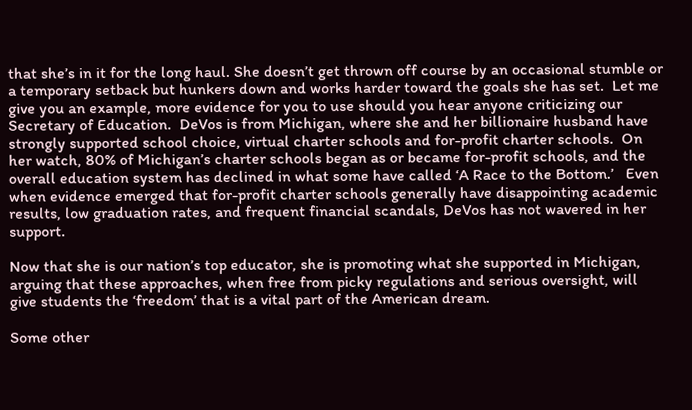that she’s in it for the long haul. She doesn’t get thrown off course by an occasional stumble or a temporary setback but hunkers down and works harder toward the goals she has set.  Let me give you an example, more evidence for you to use should you hear anyone criticizing our Secretary of Education.  DeVos is from Michigan, where she and her billionaire husband have strongly supported school choice, virtual charter schools and for-profit charter schools.  On her watch, 80% of Michigan’s charter schools began as or became for-profit schools, and the overall education system has declined in what some have called ‘A Race to the Bottom.’   Even when evidence emerged that for-profit charter schools generally have disappointing academic results, low graduation rates, and frequent financial scandals, DeVos has not wavered in her support.

Now that she is our nation’s top educator, she is promoting what she supported in Michigan, arguing that these approaches, when free from picky regulations and serious oversight, will give students the ‘freedom’ that is a vital part of the American dream.

Some other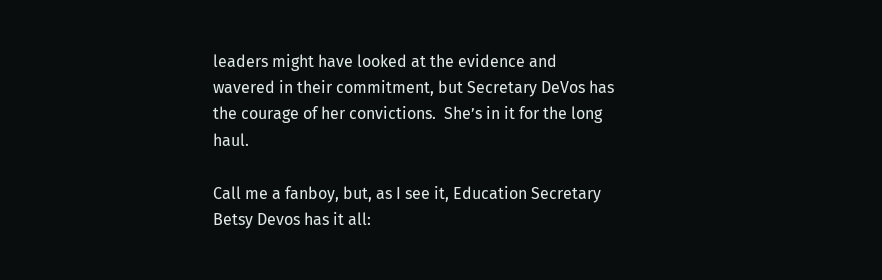leaders might have looked at the evidence and wavered in their commitment, but Secretary DeVos has the courage of her convictions.  She’s in it for the long haul.

Call me a fanboy, but, as I see it, Education Secretary Betsy Devos has it all: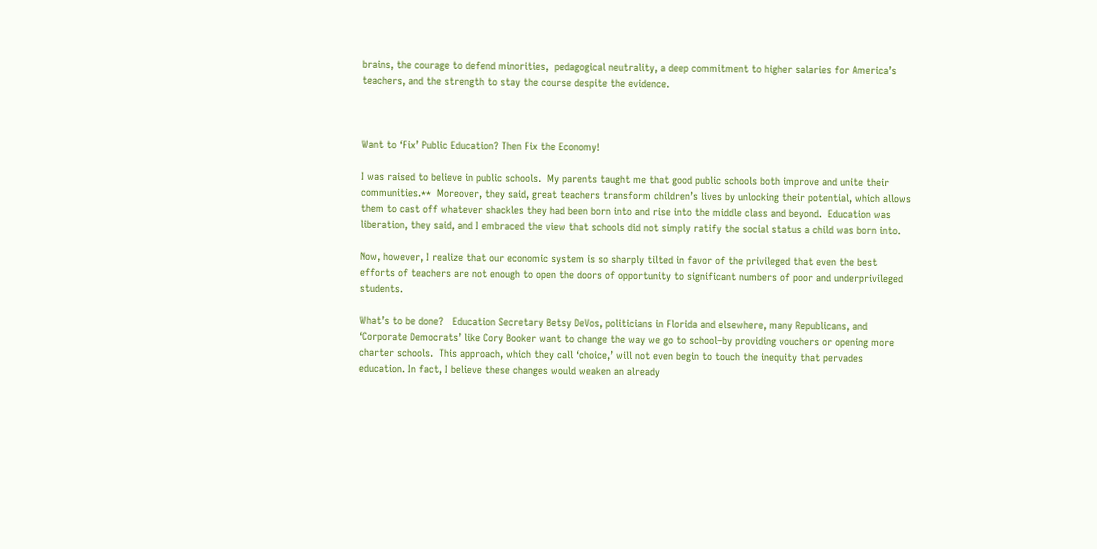brains, the courage to defend minorities,  pedagogical neutrality, a deep commitment to higher salaries for America’s teachers, and the strength to stay the course despite the evidence.



Want to ‘Fix’ Public Education? Then Fix the Economy!

I was raised to believe in public schools.  My parents taught me that good public schools both improve and unite their communities.**  Moreover, they said, great teachers transform children’s lives by unlocking their potential, which allows them to cast off whatever shackles they had been born into and rise into the middle class and beyond.  Education was liberation, they said, and I embraced the view that schools did not simply ratify the social status a child was born into.

Now, however, I realize that our economic system is so sharply tilted in favor of the privileged that even the best efforts of teachers are not enough to open the doors of opportunity to significant numbers of poor and underprivileged students.

What’s to be done?   Education Secretary Betsy DeVos, politicians in Florida and elsewhere, many Republicans, and ‘Corporate Democrats’ like Cory Booker want to change the way we go to school–by providing vouchers or opening more charter schools.  This approach, which they call ‘choice,’ will not even begin to touch the inequity that pervades education. In fact, I believe these changes would weaken an already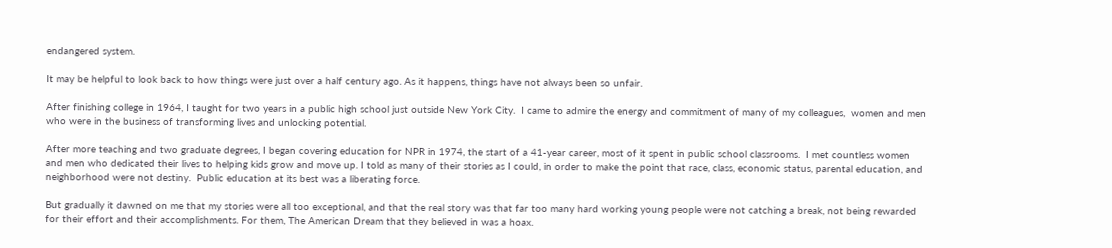endangered system.

It may be helpful to look back to how things were just over a half century ago. As it happens, things have not always been so unfair.

After finishing college in 1964, I taught for two years in a public high school just outside New York City.  I came to admire the energy and commitment of many of my colleagues,  women and men who were in the business of transforming lives and unlocking potential.

After more teaching and two graduate degrees, I began covering education for NPR in 1974, the start of a 41-year career, most of it spent in public school classrooms.  I met countless women and men who dedicated their lives to helping kids grow and move up. I told as many of their stories as I could, in order to make the point that race, class, economic status, parental education, and neighborhood were not destiny.  Public education at its best was a liberating force.

But gradually it dawned on me that my stories were all too exceptional, and that the real story was that far too many hard working young people were not catching a break, not being rewarded for their effort and their accomplishments. For them, The American Dream that they believed in was a hoax.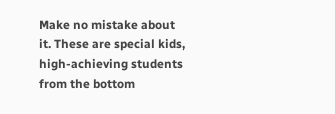Make no mistake about it. These are special kids, high-achieving students from the bottom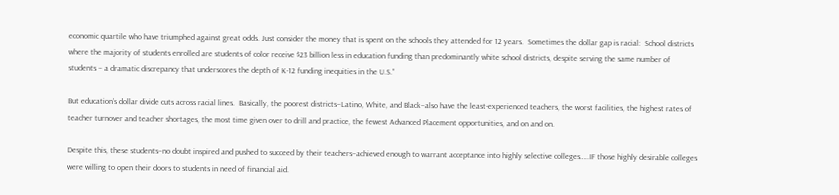economic quartile who have triumphed against great odds. Just consider the money that is spent on the schools they attended for 12 years.  Sometimes the dollar gap is racial:  School districts where the majority of students enrolled are students of color receive $23 billion less in education funding than predominantly white school districts, despite serving the same number of students – a dramatic discrepancy that underscores the depth of K-12 funding inequities in the U.S.”

But education’s dollar divide cuts across racial lines.  Basically, the poorest districts–Latino, White, and Black–also have the least-experienced teachers, the worst facilities, the highest rates of teacher turnover and teacher shortages, the most time given over to drill and practice, the fewest Advanced Placement opportunities, and on and on.

Despite this, these students–no doubt inspired and pushed to succeed by their teachers–achieved enough to warrant acceptance into highly selective colleges…..IF those highly desirable colleges were willing to open their doors to students in need of financial aid.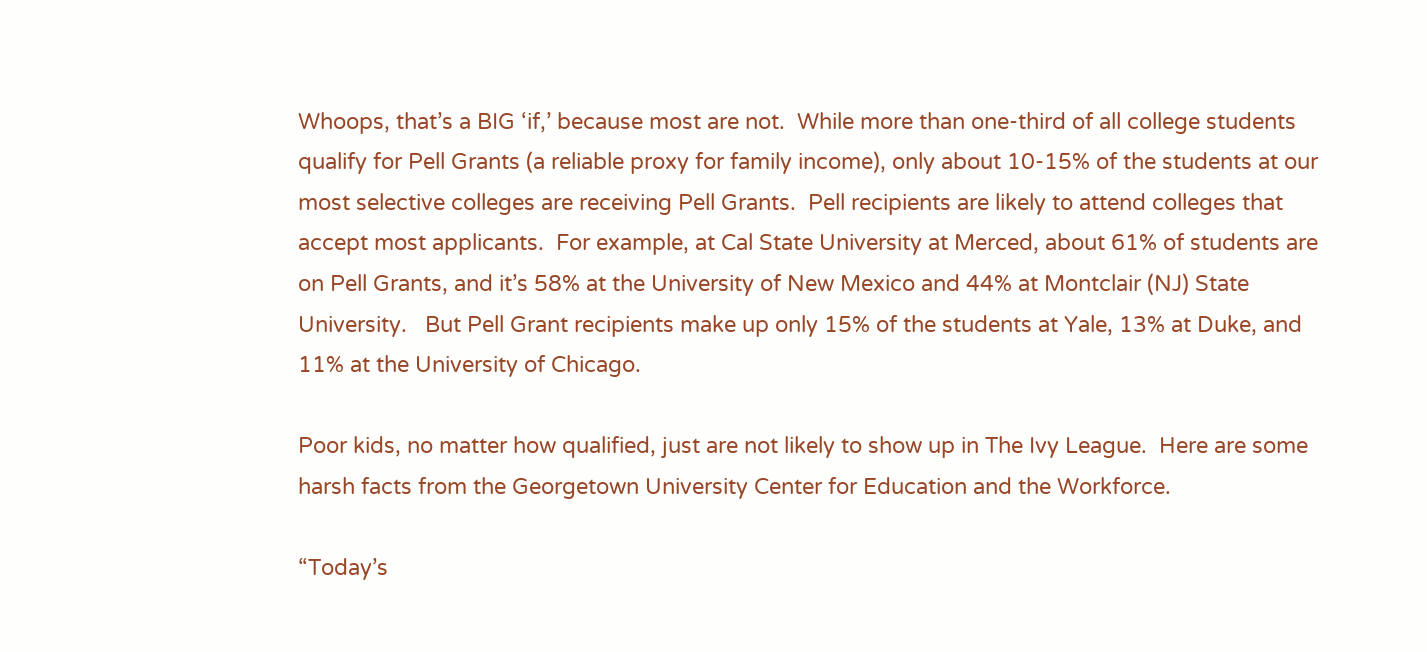Whoops, that’s a BIG ‘if,’ because most are not.  While more than one-third of all college students qualify for Pell Grants (a reliable proxy for family income), only about 10-15% of the students at our most selective colleges are receiving Pell Grants.  Pell recipients are likely to attend colleges that accept most applicants.  For example, at Cal State University at Merced, about 61% of students are on Pell Grants, and it’s 58% at the University of New Mexico and 44% at Montclair (NJ) State University.   But Pell Grant recipients make up only 15% of the students at Yale, 13% at Duke, and 11% at the University of Chicago.

Poor kids, no matter how qualified, just are not likely to show up in The Ivy League.  Here are some harsh facts from the Georgetown University Center for Education and the Workforce.

“Today’s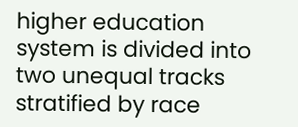higher education system is divided into two unequal tracks stratified by race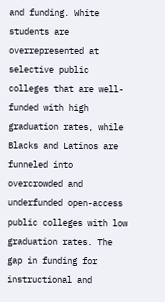and funding. White students are overrepresented at selective public colleges that are well-funded with high graduation rates, while Blacks and Latinos are funneled into overcrowded and underfunded open-access public colleges with low graduation rates. The gap in funding for instructional and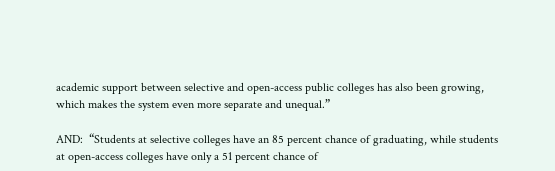academic support between selective and open-access public colleges has also been growing, which makes the system even more separate and unequal.”

AND:  “Students at selective colleges have an 85 percent chance of graduating, while students at open-access colleges have only a 51 percent chance of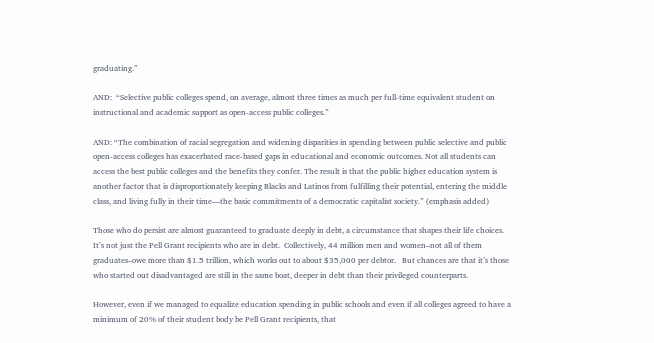graduating.”

AND:  “Selective public colleges spend, on average, almost three times as much per full-time equivalent student on instructional and academic support as open-access public colleges.”

AND: “The combination of racial segregation and widening disparities in spending between public selective and public open-access colleges has exacerbated race-based gaps in educational and economic outcomes. Not all students can access the best public colleges and the benefits they confer. The result is that the public higher education system is another factor that is disproportionately keeping Blacks and Latinos from fulfilling their potential, entering the middle class, and living fully in their time—the basic commitments of a democratic capitalist society.” (emphasis added)

Those who do persist are almost guaranteed to graduate deeply in debt, a circumstance that shapes their life choices.   It’s not just the Pell Grant recipients who are in debt.  Collectively, 44 million men and women–not all of them graduates–owe more than $1.5 trillion, which works out to about $35,000 per debtor.   But chances are that it’s those who started out disadvantaged are still in the same boat, deeper in debt than their privileged counterparts.

However, even if we managed to equalize education spending in public schools and even if all colleges agreed to have a minimum of 20% of their student body be Pell Grant recipients, that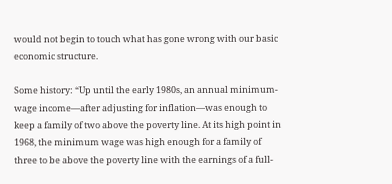would not begin to touch what has gone wrong with our basic economic structure.

Some history: “Up until the early 1980s, an annual minimum-wage income—after adjusting for inflation—was enough to keep a family of two above the poverty line. At its high point in 1968, the minimum wage was high enough for a family of three to be above the poverty line with the earnings of a full-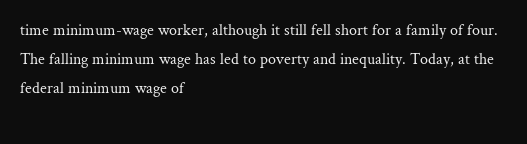time minimum-wage worker, although it still fell short for a family of four. The falling minimum wage has led to poverty and inequality. Today, at the federal minimum wage of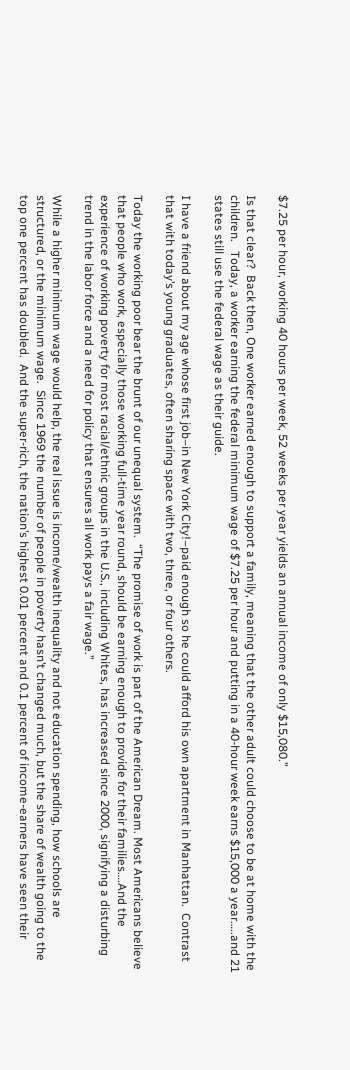$7.25 per hour, working 40 hours per week, 52 weeks per year yields an annual income of only $15,080.”

Is that clear?  Back then, One worker earned enough to support a family, meaning that the other adult could choose to be at home with the children.   Today, a worker earning the federal minimum wage of $7.25 per hour and putting in a 40-hour week earns $15,000 a year…..and 21 states still use the federal wage as their guide.

I have a friend about my age whose first job–in New York City!–paid enough so he could afford his own apartment in Manhattan.  Contrast that with today’s young graduates, often sharing space with two, three, or four others.

Today the working poor bear the brunt of our unequal system.  “The promise of work is part of the American Dream. Most Americans believe that people who work, especially those working full-time year round, should be earning enough to provide for their families….And the experience of working poverty for most racial/ethnic groups in the U.S., including Whites, has increased since 2000, signifying a disturbing trend in the labor force and a need for policy that ensures all work pays a fair wage.”

While a higher minimum wage would help, the real issue is income/wealth inequality and not education spending, how schools are structured, or the minimum wage.  Since 1969 the number of people in poverty hasn’t changed much, but the share of wealth going to the top one percent has doubled.  And the super-rich, the nation’s highest 0.01 percent and 0.1 percent of income-earners have seen their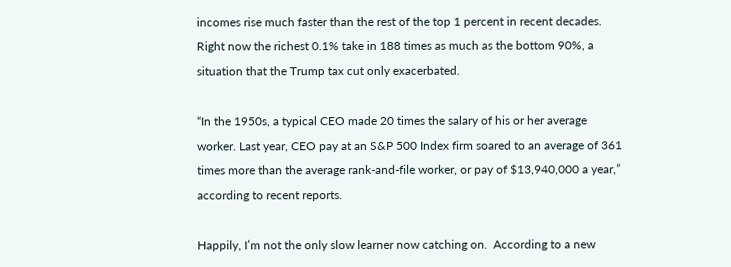incomes rise much faster than the rest of the top 1 percent in recent decades.  Right now the richest 0.1% take in 188 times as much as the bottom 90%, a situation that the Trump tax cut only exacerbated.

“In the 1950s, a typical CEO made 20 times the salary of his or her average worker. Last year, CEO pay at an S&P 500 Index firm soared to an average of 361 times more than the average rank-and-file worker, or pay of $13,940,000 a year,” according to recent reports.

Happily, I’m not the only slow learner now catching on.  According to a new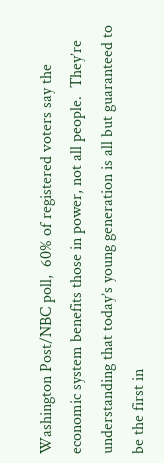Washington Post/NBC poll,  60% of registered voters say the economic system benefits those in power, not all people.  They’re understanding that today’s young generation is all but guaranteed to be the first in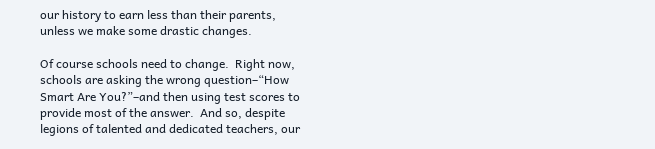our history to earn less than their parents, unless we make some drastic changes.

Of course schools need to change.  Right now, schools are asking the wrong question–“How Smart Are You?”–and then using test scores to provide most of the answer.  And so, despite legions of talented and dedicated teachers, our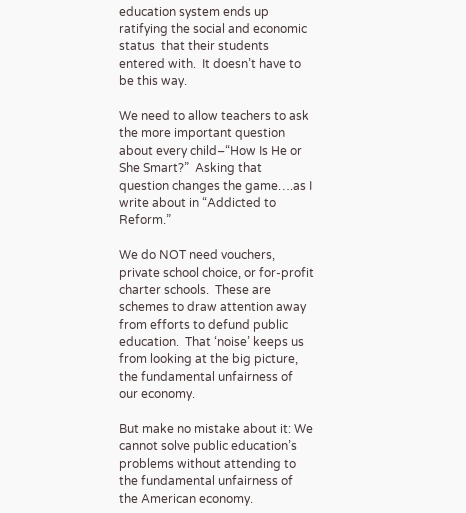education system ends up ratifying the social and economic status  that their students entered with.  It doesn’t have to be this way.

We need to allow teachers to ask the more important question about every child–“How Is He or She Smart?”  Asking that question changes the game….as I write about in “Addicted to Reform.”

We do NOT need vouchers, private school choice, or for-profit charter schools.  These are schemes to draw attention away from efforts to defund public education.  That ‘noise’ keeps us from looking at the big picture, the fundamental unfairness of our economy.

But make no mistake about it: We cannot solve public education’s problems without attending to the fundamental unfairness of the American economy.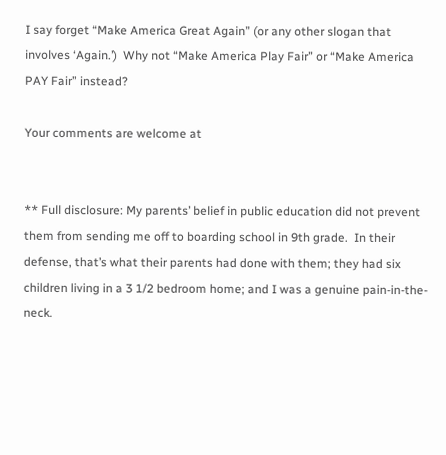I say forget “Make America Great Again” (or any other slogan that involves ‘Again.’)  Why not “Make America Play Fair” or “Make America PAY Fair” instead?

Your comments are welcome at


** Full disclosure: My parents’ belief in public education did not prevent them from sending me off to boarding school in 9th grade.  In their defense, that’s what their parents had done with them; they had six children living in a 3 1/2 bedroom home; and I was a genuine pain-in-the-neck.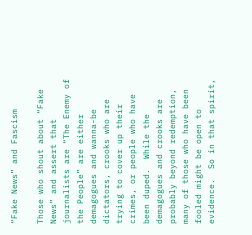“Fake News” and Fascism

Those who shout about “Fake News” and assert that journalists are “The Enemy of the People” are either demagogues and wanna-be dictators, crooks who are trying to cover up their crimes, or people who have been duped.  While the demagogues and crooks are probably beyond redemption, many of those who have been fooled might be open to evidence.  So in that spirit,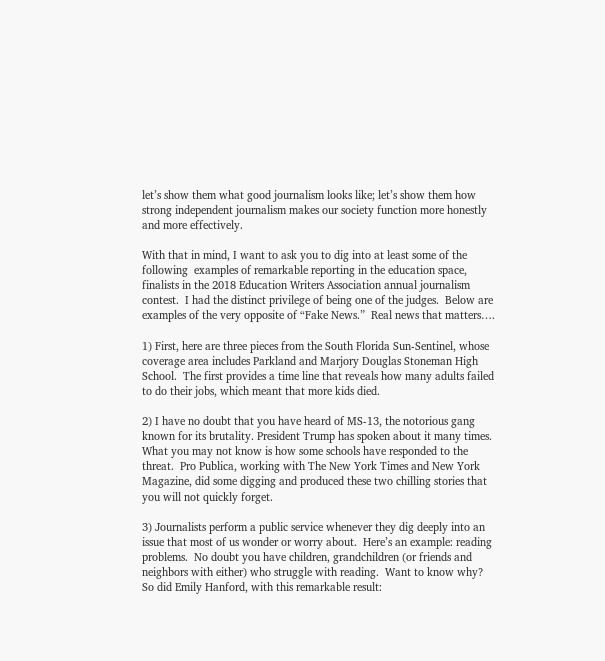let’s show them what good journalism looks like; let’s show them how strong independent journalism makes our society function more honestly and more effectively.

With that in mind, I want to ask you to dig into at least some of the following  examples of remarkable reporting in the education space, finalists in the 2018 Education Writers Association annual journalism contest.  I had the distinct privilege of being one of the judges.  Below are examples of the very opposite of “Fake News.”  Real news that matters….

1) First, here are three pieces from the South Florida Sun-Sentinel, whose coverage area includes Parkland and Marjory Douglas Stoneman High School.  The first provides a time line that reveals how many adults failed to do their jobs, which meant that more kids died.

2) I have no doubt that you have heard of MS-13, the notorious gang known for its brutality. President Trump has spoken about it many times.  What you may not know is how some schools have responded to the threat.  Pro Publica, working with The New York Times and New York Magazine, did some digging and produced these two chilling stories that you will not quickly forget.

3) Journalists perform a public service whenever they dig deeply into an issue that most of us wonder or worry about.  Here’s an example: reading problems.  No doubt you have children, grandchildren (or friends and neighbors with either) who struggle with reading.  Want to know why?  So did Emily Hanford, with this remarkable result: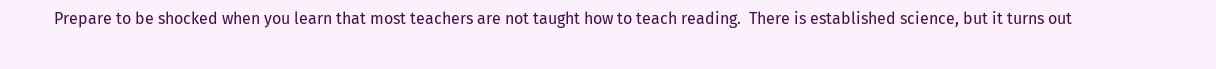Prepare to be shocked when you learn that most teachers are not taught how to teach reading.  There is established science, but it turns out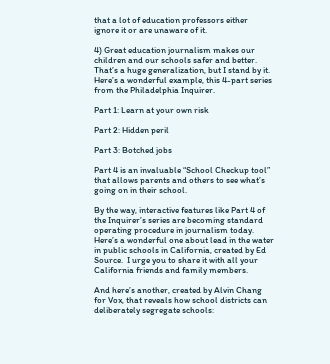that a lot of education professors either ignore it or are unaware of it.

4) Great education journalism makes our children and our schools safer and better.  That’s a huge generalization, but I stand by it.  Here’s a wonderful example, this 4-part series from the Philadelphia Inquirer.

Part 1: Learn at your own risk

Part 2: Hidden peril

Part 3: Botched jobs

Part 4 is an invaluable “School Checkup tool” that allows parents and others to see what’s going on in their school.

By the way, interactive features like Part 4 of the Inquirer’s series are becoming standard operating procedure in journalism today.  Here’s a wonderful one about lead in the water in public schools in California, created by Ed Source.  I urge you to share it with all your California friends and family members.

And here’s another, created by Alvin Chang for Vox, that reveals how school districts can deliberately segregate schools: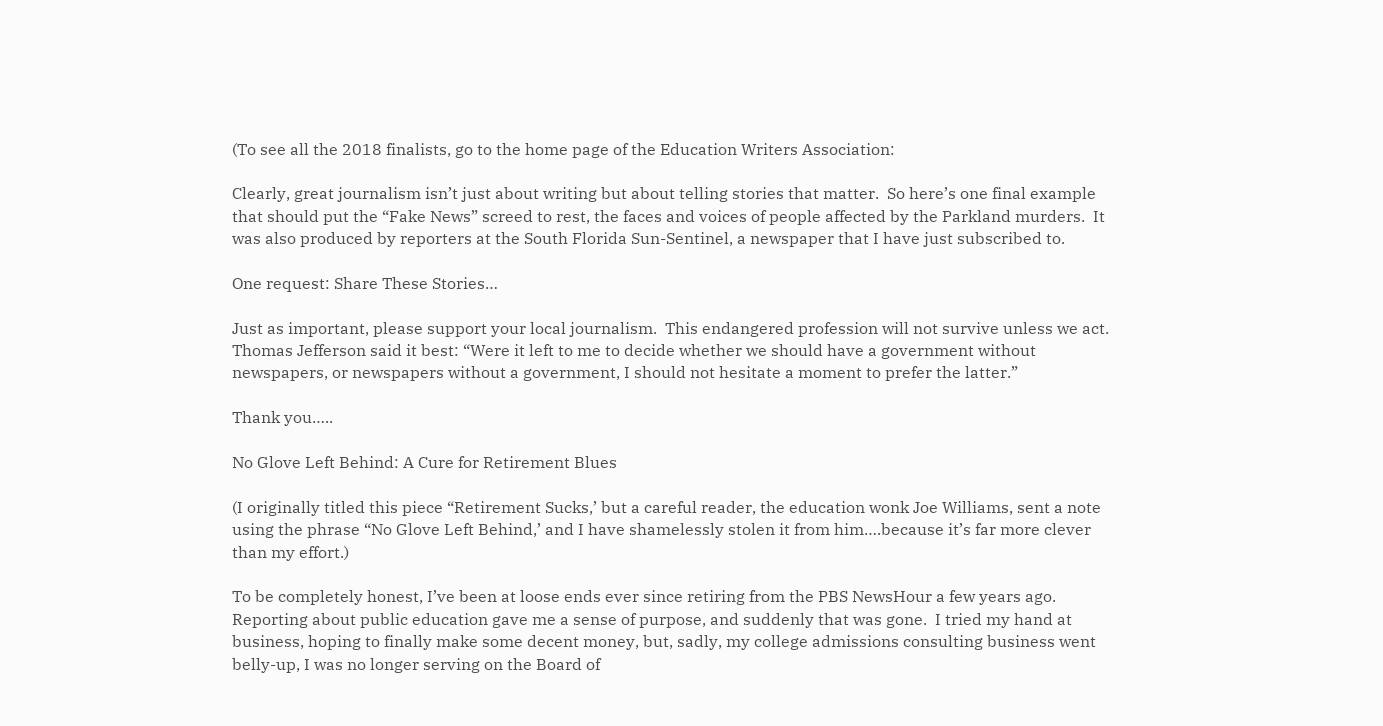(To see all the 2018 finalists, go to the home page of the Education Writers Association:

Clearly, great journalism isn’t just about writing but about telling stories that matter.  So here’s one final example that should put the “Fake News” screed to rest, the faces and voices of people affected by the Parkland murders.  It was also produced by reporters at the South Florida Sun-Sentinel, a newspaper that I have just subscribed to.

One request: Share These Stories…

Just as important, please support your local journalism.  This endangered profession will not survive unless we act.  Thomas Jefferson said it best: “Were it left to me to decide whether we should have a government without newspapers, or newspapers without a government, I should not hesitate a moment to prefer the latter.”

Thank you…..

No Glove Left Behind: A Cure for Retirement Blues

(I originally titled this piece “Retirement Sucks,’ but a careful reader, the education wonk Joe Williams, sent a note using the phrase “No Glove Left Behind,’ and I have shamelessly stolen it from him….because it’s far more clever than my effort.)

To be completely honest, I’ve been at loose ends ever since retiring from the PBS NewsHour a few years ago.  Reporting about public education gave me a sense of purpose, and suddenly that was gone.  I tried my hand at business, hoping to finally make some decent money, but, sadly, my college admissions consulting business went belly-up, I was no longer serving on the Board of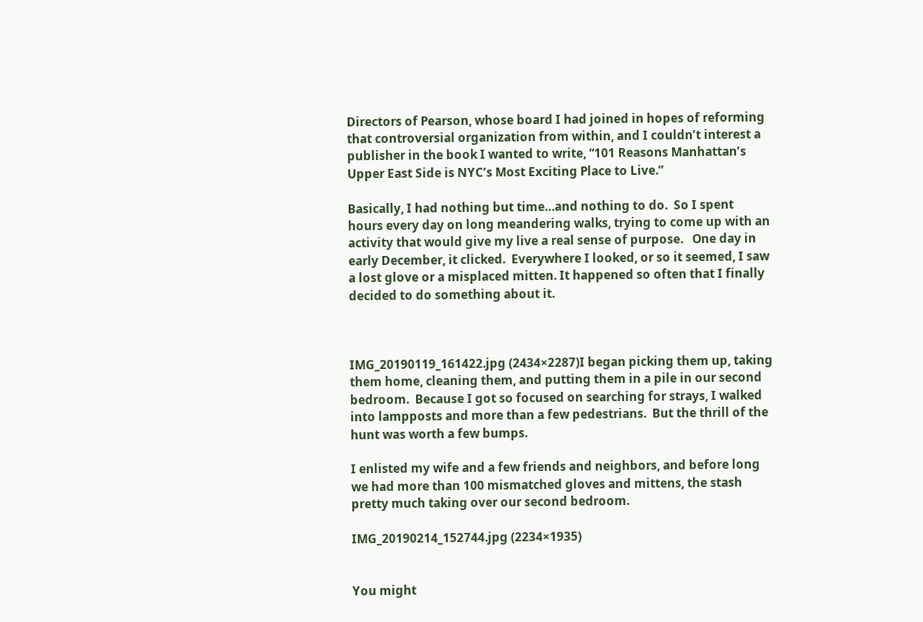Directors of Pearson, whose board I had joined in hopes of reforming that controversial organization from within, and I couldn’t interest a publisher in the book I wanted to write, “101 Reasons Manhattan’s Upper East Side is NYC’s Most Exciting Place to Live.”

Basically, I had nothing but time…and nothing to do.  So I spent hours every day on long meandering walks, trying to come up with an activity that would give my live a real sense of purpose.   One day in early December, it clicked.  Everywhere I looked, or so it seemed, I saw a lost glove or a misplaced mitten. It happened so often that I finally decided to do something about it.



IMG_20190119_161422.jpg (2434×2287)I began picking them up, taking them home, cleaning them, and putting them in a pile in our second bedroom.  Because I got so focused on searching for strays, I walked into lampposts and more than a few pedestrians.  But the thrill of the hunt was worth a few bumps.

I enlisted my wife and a few friends and neighbors, and before long we had more than 100 mismatched gloves and mittens, the stash pretty much taking over our second bedroom.

IMG_20190214_152744.jpg (2234×1935)


You might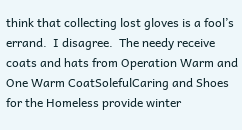think that collecting lost gloves is a fool’s errand.  I disagree.  The needy receive coats and hats from Operation Warm and One Warm CoatSolefulCaring and Shoes for the Homeless provide winter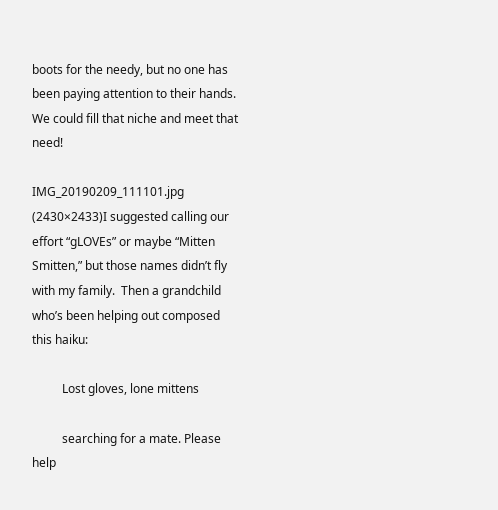boots for the needy, but no one has been paying attention to their hands.  We could fill that niche and meet that need!

IMG_20190209_111101.jpg (2430×2433)I suggested calling our effort “gLOVEs” or maybe “Mitten Smitten,” but those names didn’t fly with my family.  Then a grandchild who’s been helping out composed this haiku:

          Lost gloves, lone mittens

          searching for a mate. Please help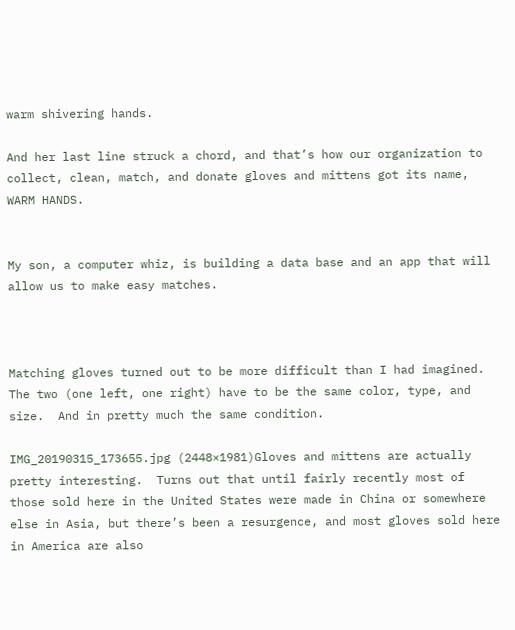warm shivering hands.

And her last line struck a chord, and that’s how our organization to collect, clean, match, and donate gloves and mittens got its name, WARM HANDS.


My son, a computer whiz, is building a data base and an app that will allow us to make easy matches.



Matching gloves turned out to be more difficult than I had imagined.  The two (one left, one right) have to be the same color, type, and size.  And in pretty much the same condition.

IMG_20190315_173655.jpg (2448×1981)Gloves and mittens are actually pretty interesting.  Turns out that until fairly recently most of those sold here in the United States were made in China or somewhere else in Asia, but there’s been a resurgence, and most gloves sold here in America are also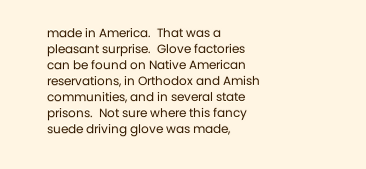made in America.  That was a pleasant surprise.  Glove factories can be found on Native American reservations, in Orthodox and Amish communities, and in several state prisons.  Not sure where this fancy suede driving glove was made,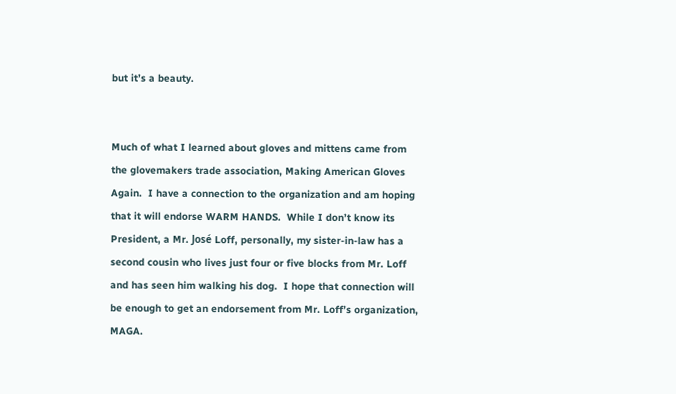but it’s a beauty.


Much of what I learned about gloves and mittens came from the glovemakers trade association, Making American Gloves Again.  I have a connection to the organization and am hoping that it will endorse WARM HANDS.  While I don’t know its President, a Mr. José Loff, personally, my sister-in-law has a second cousin who lives just four or five blocks from Mr. Loff and has seen him walking his dog.  I hope that connection will be enough to get an endorsement from Mr. Loff’s organization, MAGA.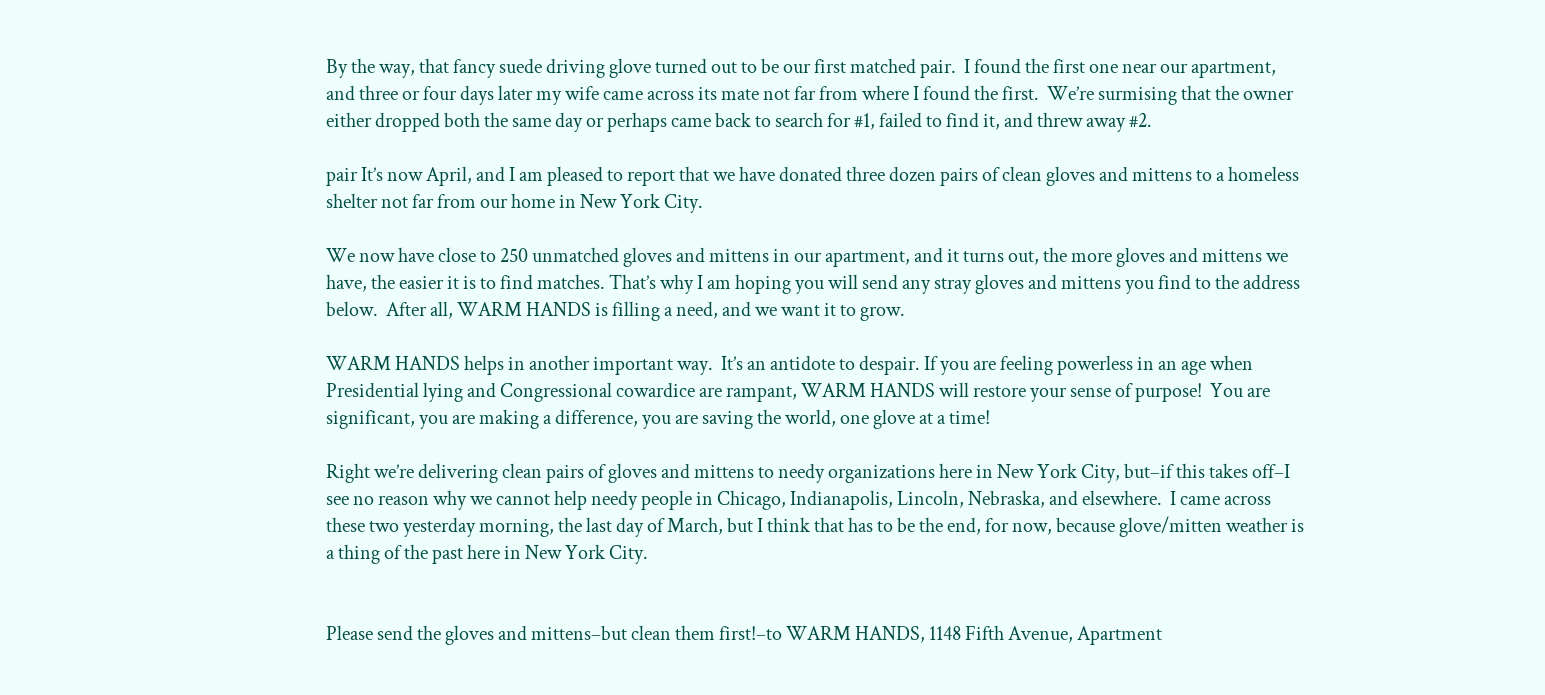By the way, that fancy suede driving glove turned out to be our first matched pair.  I found the first one near our apartment, and three or four days later my wife came across its mate not far from where I found the first.  We’re surmising that the owner either dropped both the same day or perhaps came back to search for #1, failed to find it, and threw away #2.

pair It’s now April, and I am pleased to report that we have donated three dozen pairs of clean gloves and mittens to a homeless shelter not far from our home in New York City.

We now have close to 250 unmatched gloves and mittens in our apartment, and it turns out, the more gloves and mittens we have, the easier it is to find matches. That’s why I am hoping you will send any stray gloves and mittens you find to the address below.  After all, WARM HANDS is filling a need, and we want it to grow.

WARM HANDS helps in another important way.  It’s an antidote to despair. If you are feeling powerless in an age when Presidential lying and Congressional cowardice are rampant, WARM HANDS will restore your sense of purpose!  You are significant, you are making a difference, you are saving the world, one glove at a time!

Right we’re delivering clean pairs of gloves and mittens to needy organizations here in New York City, but–if this takes off–I see no reason why we cannot help needy people in Chicago, Indianapolis, Lincoln, Nebraska, and elsewhere.  I came across these two yesterday morning, the last day of March, but I think that has to be the end, for now, because glove/mitten weather is a thing of the past here in New York City.


Please send the gloves and mittens–but clean them first!–to WARM HANDS, 1148 Fifth Avenue, Apartment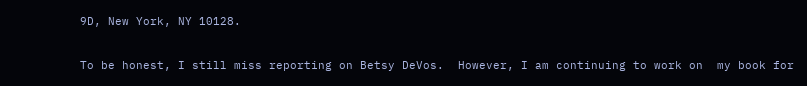9D, New York, NY 10128.

To be honest, I still miss reporting on Betsy DeVos.  However, I am continuing to work on  my book for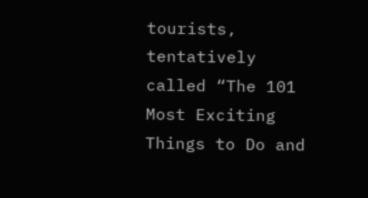tourists, tentatively called “The 101 Most Exciting Things to Do and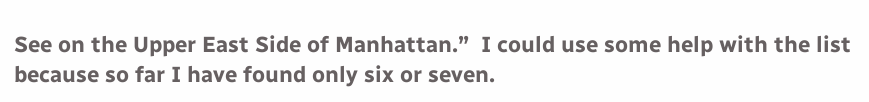See on the Upper East Side of Manhattan.”  I could use some help with the list because so far I have found only six or seven.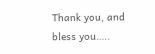Thank you, and bless you…..